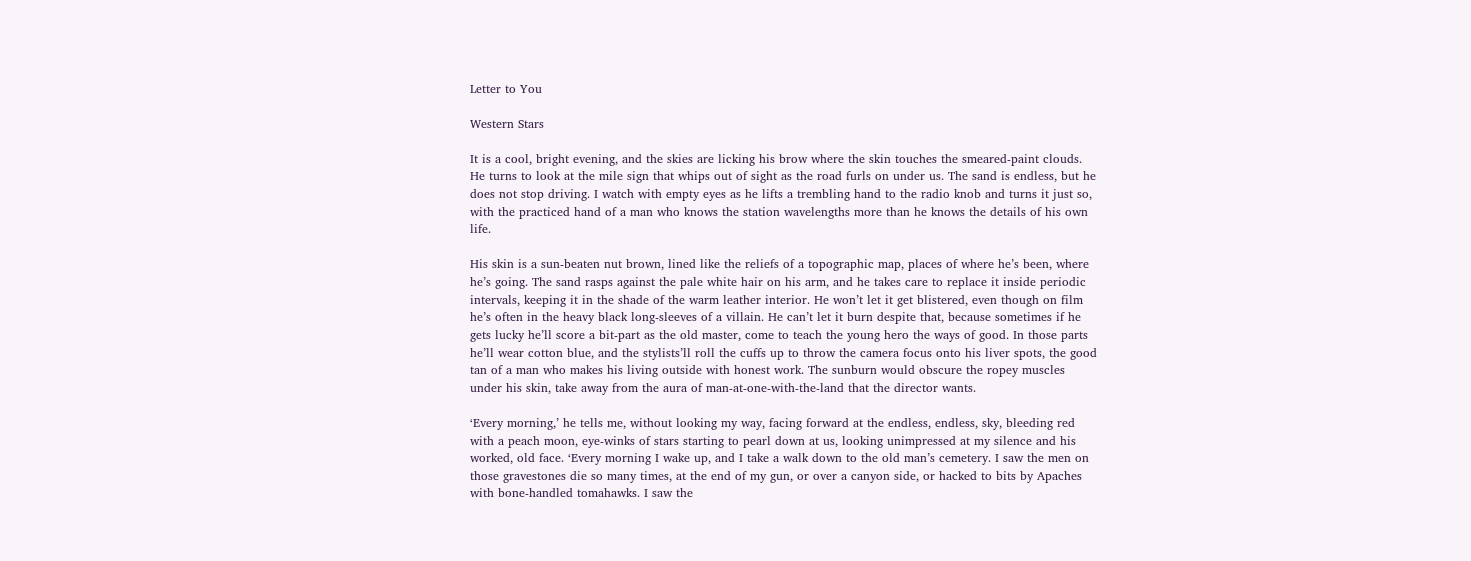Letter to You

Western Stars

It is a cool, bright evening, and the skies are licking his brow where the skin touches the smeared-paint clouds. He turns to look at the mile sign that whips out of sight as the road furls on under us. The sand is endless, but he does not stop driving. I watch with empty eyes as he lifts a trembling hand to the radio knob and turns it just so, with the practiced hand of a man who knows the station wavelengths more than he knows the details of his own life.

His skin is a sun-beaten nut brown, lined like the reliefs of a topographic map, places of where he’s been, where he’s going. The sand rasps against the pale white hair on his arm, and he takes care to replace it inside periodic intervals, keeping it in the shade of the warm leather interior. He won’t let it get blistered, even though on film he’s often in the heavy black long-sleeves of a villain. He can’t let it burn despite that, because sometimes if he gets lucky he’ll score a bit-part as the old master, come to teach the young hero the ways of good. In those parts he’ll wear cotton blue, and the stylists’ll roll the cuffs up to throw the camera focus onto his liver spots, the good tan of a man who makes his living outside with honest work. The sunburn would obscure the ropey muscles under his skin, take away from the aura of man-at-one-with-the-land that the director wants.

‘Every morning,’ he tells me, without looking my way, facing forward at the endless, endless, sky, bleeding red with a peach moon, eye-winks of stars starting to pearl down at us, looking unimpressed at my silence and his worked, old face. ‘Every morning I wake up, and I take a walk down to the old man’s cemetery. I saw the men on those gravestones die so many times, at the end of my gun, or over a canyon side, or hacked to bits by Apaches with bone-handled tomahawks. I saw the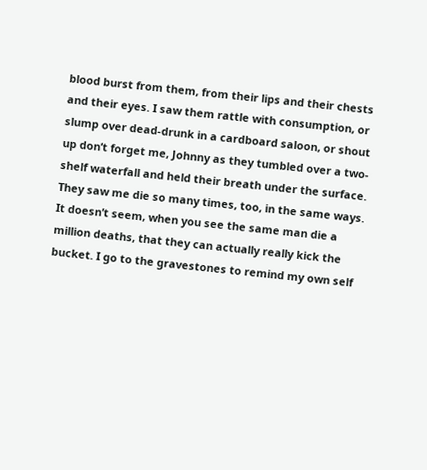blood burst from them, from their lips and their chests and their eyes. I saw them rattle with consumption, or slump over dead-drunk in a cardboard saloon, or shout up don’t forget me, Johnny as they tumbled over a two-shelf waterfall and held their breath under the surface. They saw me die so many times, too, in the same ways. It doesn’t seem, when you see the same man die a million deaths, that they can actually really kick the bucket. I go to the gravestones to remind my own self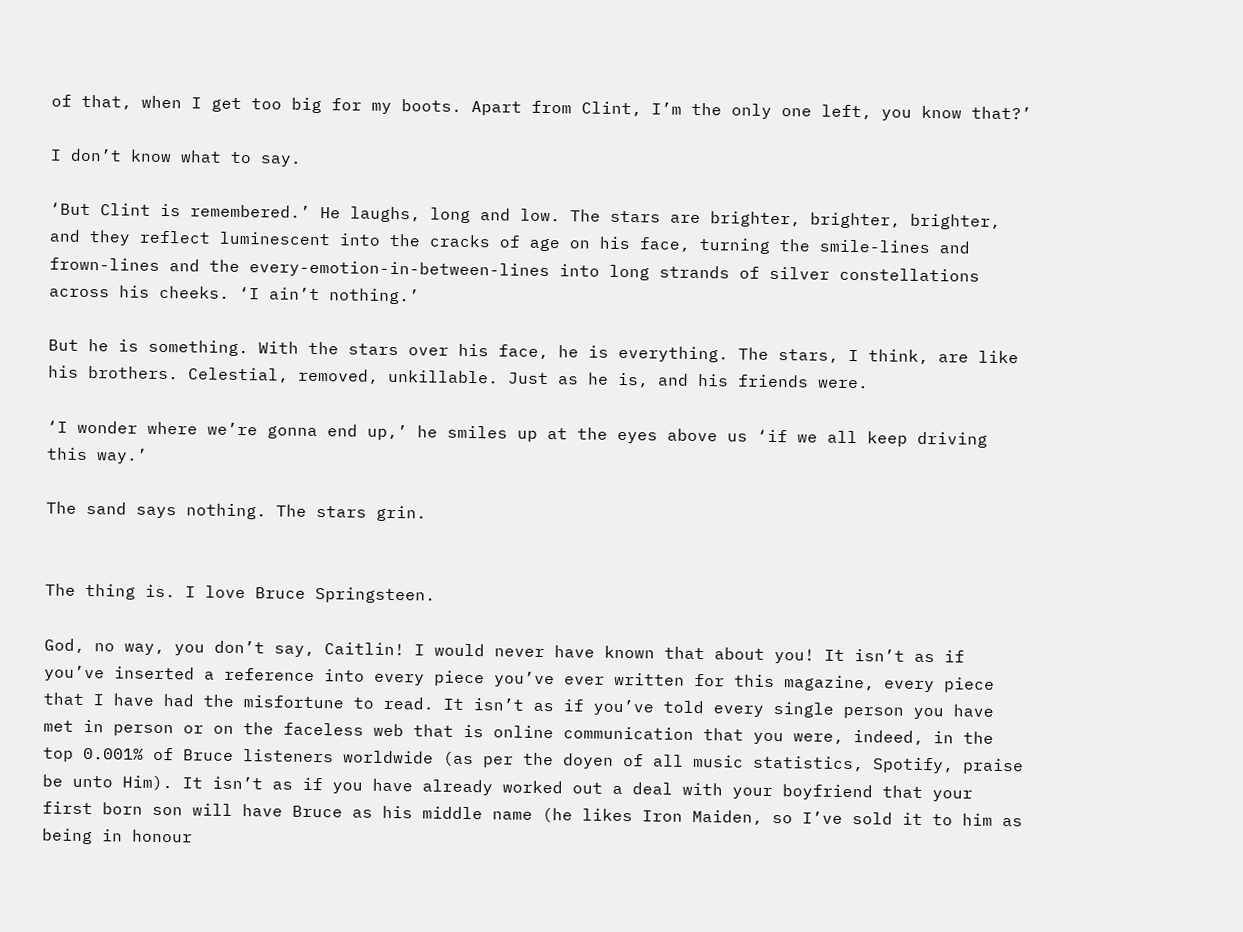of that, when I get too big for my boots. Apart from Clint, I’m the only one left, you know that?’

I don’t know what to say.

‘But Clint is remembered.’ He laughs, long and low. The stars are brighter, brighter, brighter, and they reflect luminescent into the cracks of age on his face, turning the smile-lines and frown-lines and the every-emotion-in-between-lines into long strands of silver constellations across his cheeks. ‘I ain’t nothing.’

But he is something. With the stars over his face, he is everything. The stars, I think, are like his brothers. Celestial, removed, unkillable. Just as he is, and his friends were.

‘I wonder where we’re gonna end up,’ he smiles up at the eyes above us ‘if we all keep driving this way.’

The sand says nothing. The stars grin.


The thing is. I love Bruce Springsteen.

God, no way, you don’t say, Caitlin! I would never have known that about you! It isn’t as if you’ve inserted a reference into every piece you’ve ever written for this magazine, every piece that I have had the misfortune to read. It isn’t as if you’ve told every single person you have met in person or on the faceless web that is online communication that you were, indeed, in the top 0.001% of Bruce listeners worldwide (as per the doyen of all music statistics, Spotify, praise be unto Him). It isn’t as if you have already worked out a deal with your boyfriend that your first born son will have Bruce as his middle name (he likes Iron Maiden, so I’ve sold it to him as being in honour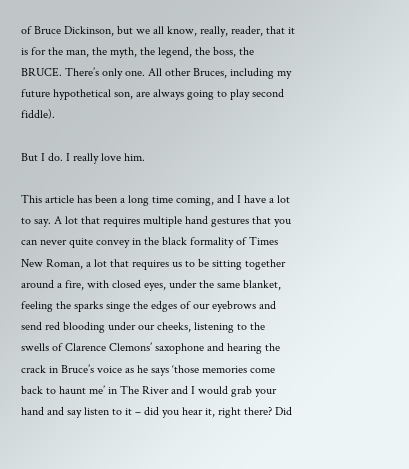of Bruce Dickinson, but we all know, really, reader, that it is for the man, the myth, the legend, the boss, the BRUCE. There’s only one. All other Bruces, including my future hypothetical son, are always going to play second fiddle).

But I do. I really love him.

This article has been a long time coming, and I have a lot to say. A lot that requires multiple hand gestures that you can never quite convey in the black formality of Times New Roman, a lot that requires us to be sitting together around a fire, with closed eyes, under the same blanket, feeling the sparks singe the edges of our eyebrows and send red blooding under our cheeks, listening to the swells of Clarence Clemons’ saxophone and hearing the crack in Bruce’s voice as he says ‘those memories come back to haunt me’ in The River and I would grab your hand and say listen to it – did you hear it, right there? Did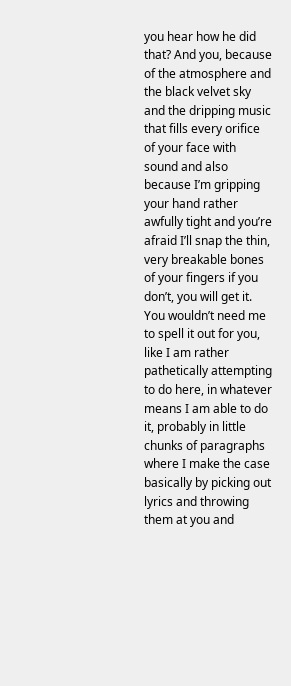you hear how he did that? And you, because of the atmosphere and the black velvet sky and the dripping music that fills every orifice of your face with sound and also because I’m gripping your hand rather awfully tight and you’re afraid I’ll snap the thin, very breakable bones of your fingers if you don’t, you will get it. You wouldn’t need me to spell it out for you, like I am rather pathetically attempting to do here, in whatever means I am able to do it, probably in little chunks of paragraphs where I make the case basically by picking out lyrics and throwing them at you and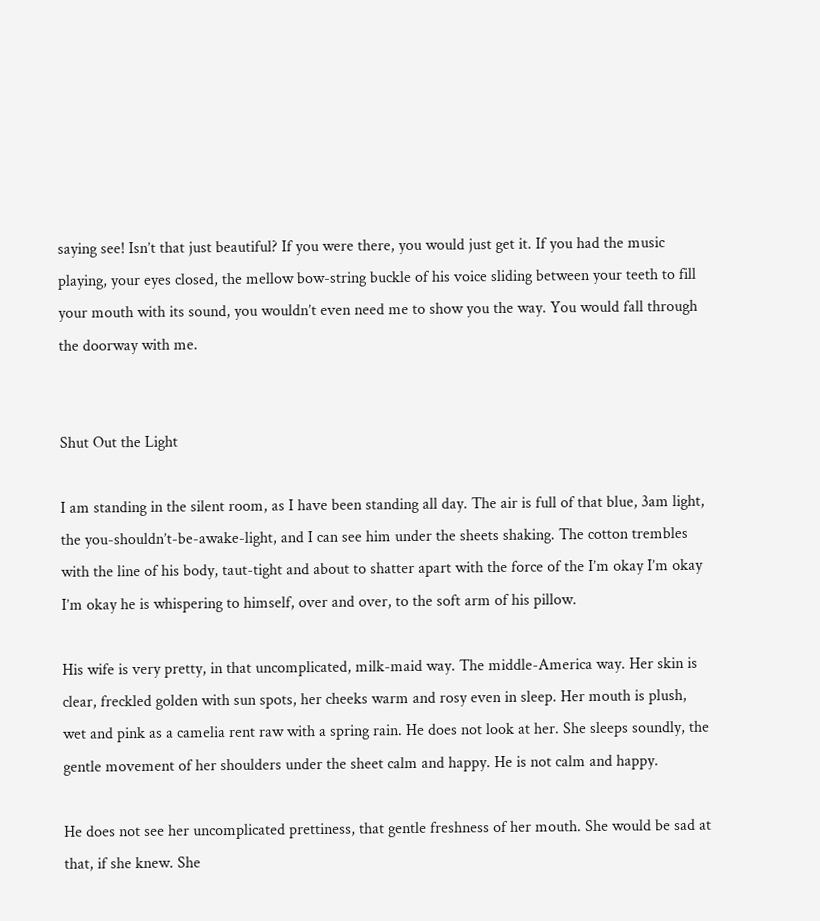saying see! Isn’t that just beautiful? If you were there, you would just get it. If you had the music playing, your eyes closed, the mellow bow-string buckle of his voice sliding between your teeth to fill your mouth with its sound, you wouldn’t even need me to show you the way. You would fall through the doorway with me.


Shut Out the Light

I am standing in the silent room, as I have been standing all day. The air is full of that blue, 3am light, the you-shouldn’t-be-awake-light, and I can see him under the sheets shaking. The cotton trembles with the line of his body, taut-tight and about to shatter apart with the force of the I’m okay I’m okay I’m okay he is whispering to himself, over and over, to the soft arm of his pillow.

His wife is very pretty, in that uncomplicated, milk-maid way. The middle-America way. Her skin is clear, freckled golden with sun spots, her cheeks warm and rosy even in sleep. Her mouth is plush, wet and pink as a camelia rent raw with a spring rain. He does not look at her. She sleeps soundly, the gentle movement of her shoulders under the sheet calm and happy. He is not calm and happy.

He does not see her uncomplicated prettiness, that gentle freshness of her mouth. She would be sad at that, if she knew. She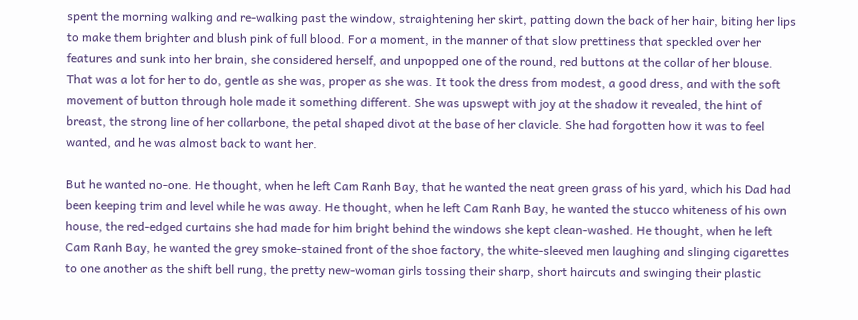spent the morning walking and re-walking past the window, straightening her skirt, patting down the back of her hair, biting her lips to make them brighter and blush pink of full blood. For a moment, in the manner of that slow prettiness that speckled over her features and sunk into her brain, she considered herself, and unpopped one of the round, red buttons at the collar of her blouse. That was a lot for her to do, gentle as she was, proper as she was. It took the dress from modest, a good dress, and with the soft movement of button through hole made it something different. She was upswept with joy at the shadow it revealed, the hint of breast, the strong line of her collarbone, the petal shaped divot at the base of her clavicle. She had forgotten how it was to feel wanted, and he was almost back to want her.

But he wanted no-one. He thought, when he left Cam Ranh Bay, that he wanted the neat green grass of his yard, which his Dad had been keeping trim and level while he was away. He thought, when he left Cam Ranh Bay, he wanted the stucco whiteness of his own house, the red-edged curtains she had made for him bright behind the windows she kept clean-washed. He thought, when he left Cam Ranh Bay, he wanted the grey smoke-stained front of the shoe factory, the white-sleeved men laughing and slinging cigarettes to one another as the shift bell rung, the pretty new-woman girls tossing their sharp, short haircuts and swinging their plastic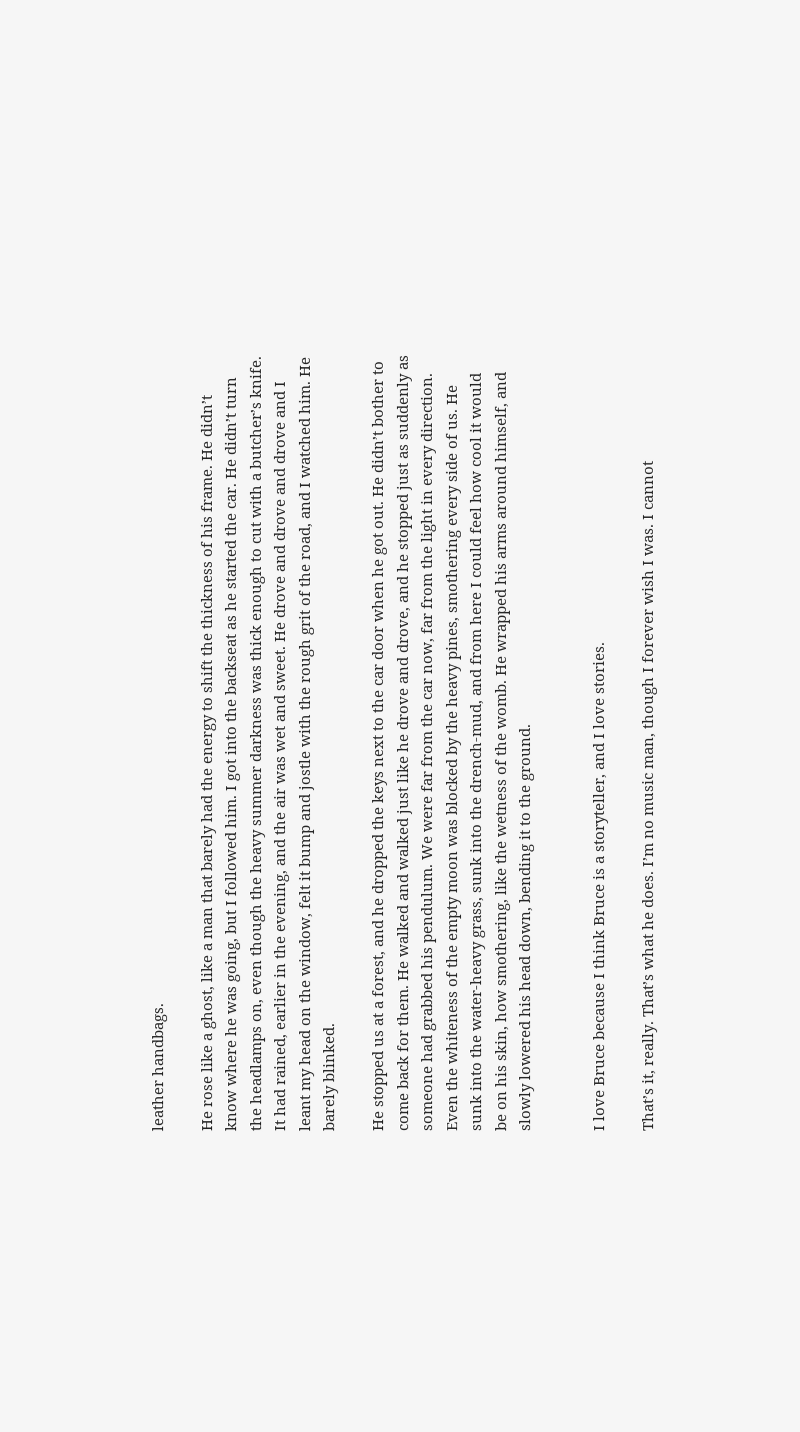leather handbags.

He rose like a ghost, like a man that barely had the energy to shift the thickness of his frame. He didn’t know where he was going, but I followed him. I got into the backseat as he started the car. He didn’t turn the headlamps on, even though the heavy summer darkness was thick enough to cut with a butcher’s knife. It had rained, earlier in the evening, and the air was wet and sweet. He drove and drove and drove and I leant my head on the window, felt it bump and jostle with the rough grit of the road, and I watched him. He barely blinked.

He stopped us at a forest, and he dropped the keys next to the car door when he got out. He didn’t bother to come back for them. He walked and walked just like he drove and drove, and he stopped just as suddenly as someone had grabbed his pendulum. We were far from the car now, far from the light in every direction. Even the whiteness of the empty moon was blocked by the heavy pines, smothering every side of us. He sunk into the water-heavy grass, sunk into the drench-mud, and from here I could feel how cool it would be on his skin, how smothering, like the wetness of the womb. He wrapped his arms around himself, and slowly lowered his head down, bending it to the ground.


I love Bruce because I think Bruce is a storyteller, and I love stories.

That’s it, really. That’s what he does. I’m no music man, though I forever wish I was. I cannot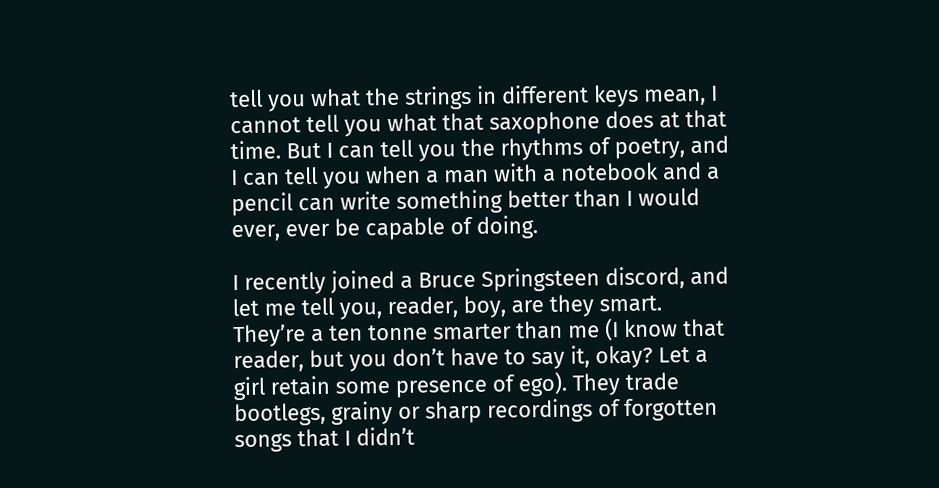tell you what the strings in different keys mean, I cannot tell you what that saxophone does at that time. But I can tell you the rhythms of poetry, and I can tell you when a man with a notebook and a pencil can write something better than I would ever, ever be capable of doing.

I recently joined a Bruce Springsteen discord, and let me tell you, reader, boy, are they smart. They’re a ten tonne smarter than me (I know that reader, but you don’t have to say it, okay? Let a girl retain some presence of ego). They trade bootlegs, grainy or sharp recordings of forgotten songs that I didn’t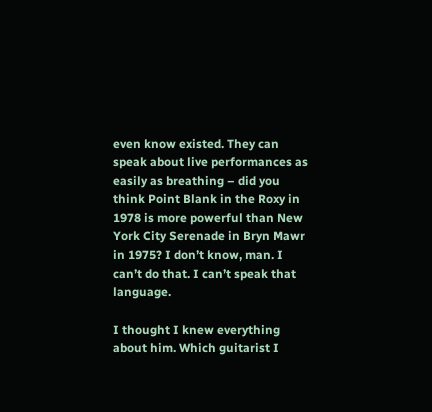even know existed. They can speak about live performances as easily as breathing – did you think Point Blank in the Roxy in 1978 is more powerful than New York City Serenade in Bryn Mawr in 1975? I don’t know, man. I can’t do that. I can’t speak that language.

I thought I knew everything about him. Which guitarist I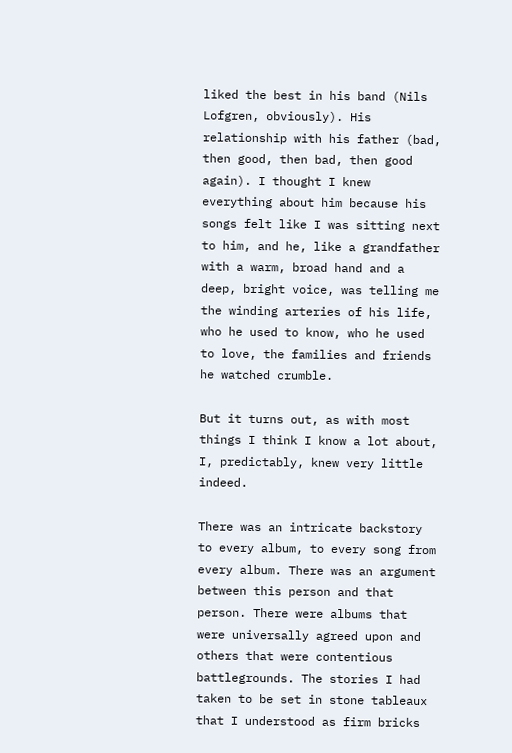liked the best in his band (Nils Lofgren, obviously). His relationship with his father (bad, then good, then bad, then good again). I thought I knew everything about him because his songs felt like I was sitting next to him, and he, like a grandfather with a warm, broad hand and a deep, bright voice, was telling me the winding arteries of his life, who he used to know, who he used to love, the families and friends he watched crumble.

But it turns out, as with most things I think I know a lot about, I, predictably, knew very little indeed.

There was an intricate backstory to every album, to every song from every album. There was an argument between this person and that person. There were albums that were universally agreed upon and others that were contentious battlegrounds. The stories I had taken to be set in stone tableaux that I understood as firm bricks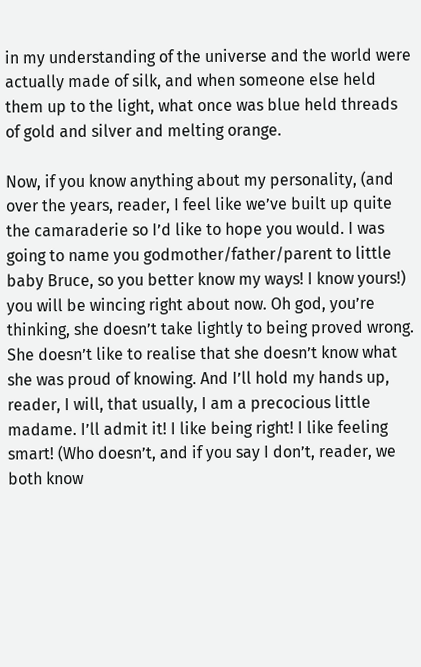in my understanding of the universe and the world were actually made of silk, and when someone else held them up to the light, what once was blue held threads of gold and silver and melting orange.

Now, if you know anything about my personality, (and over the years, reader, I feel like we’ve built up quite the camaraderie so I’d like to hope you would. I was going to name you godmother/father/parent to little baby Bruce, so you better know my ways! I know yours!) you will be wincing right about now. Oh god, you’re thinking, she doesn’t take lightly to being proved wrong. She doesn’t like to realise that she doesn’t know what she was proud of knowing. And I’ll hold my hands up, reader, I will, that usually, I am a precocious little madame. I’ll admit it! I like being right! I like feeling smart! (Who doesn’t, and if you say I don’t, reader, we both know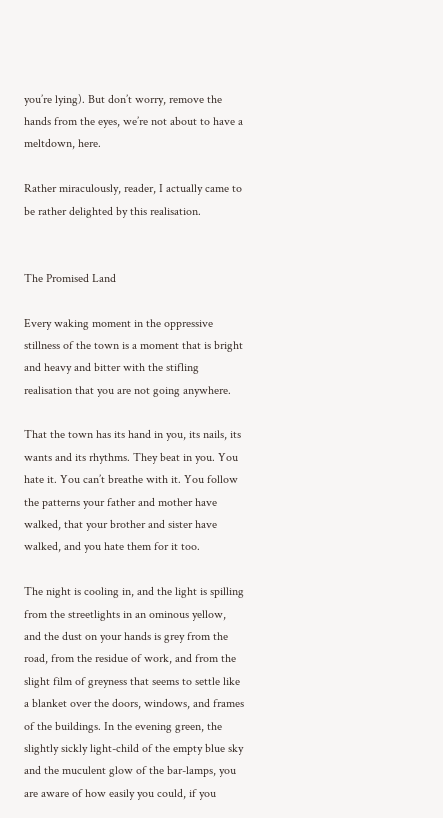you’re lying). But don’t worry, remove the hands from the eyes, we’re not about to have a meltdown, here.

Rather miraculously, reader, I actually came to be rather delighted by this realisation.


The Promised Land

Every waking moment in the oppressive stillness of the town is a moment that is bright and heavy and bitter with the stifling realisation that you are not going anywhere.

That the town has its hand in you, its nails, its wants and its rhythms. They beat in you. You hate it. You can’t breathe with it. You follow the patterns your father and mother have walked, that your brother and sister have walked, and you hate them for it too.

The night is cooling in, and the light is spilling from the streetlights in an ominous yellow, and the dust on your hands is grey from the road, from the residue of work, and from the slight film of greyness that seems to settle like a blanket over the doors, windows, and frames of the buildings. In the evening green, the slightly sickly light-child of the empty blue sky and the muculent glow of the bar-lamps, you are aware of how easily you could, if you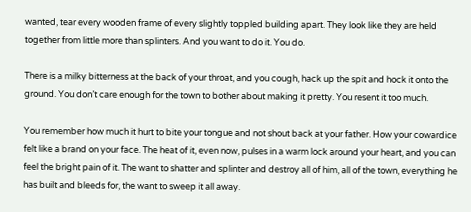wanted, tear every wooden frame of every slightly toppled building apart. They look like they are held together from little more than splinters. And you want to do it. You do.

There is a milky bitterness at the back of your throat, and you cough, hack up the spit and hock it onto the ground. You don’t care enough for the town to bother about making it pretty. You resent it too much.

You remember how much it hurt to bite your tongue and not shout back at your father. How your cowardice felt like a brand on your face. The heat of it, even now, pulses in a warm lock around your heart, and you can feel the bright pain of it. The want to shatter and splinter and destroy all of him, all of the town, everything he has built and bleeds for, the want to sweep it all away.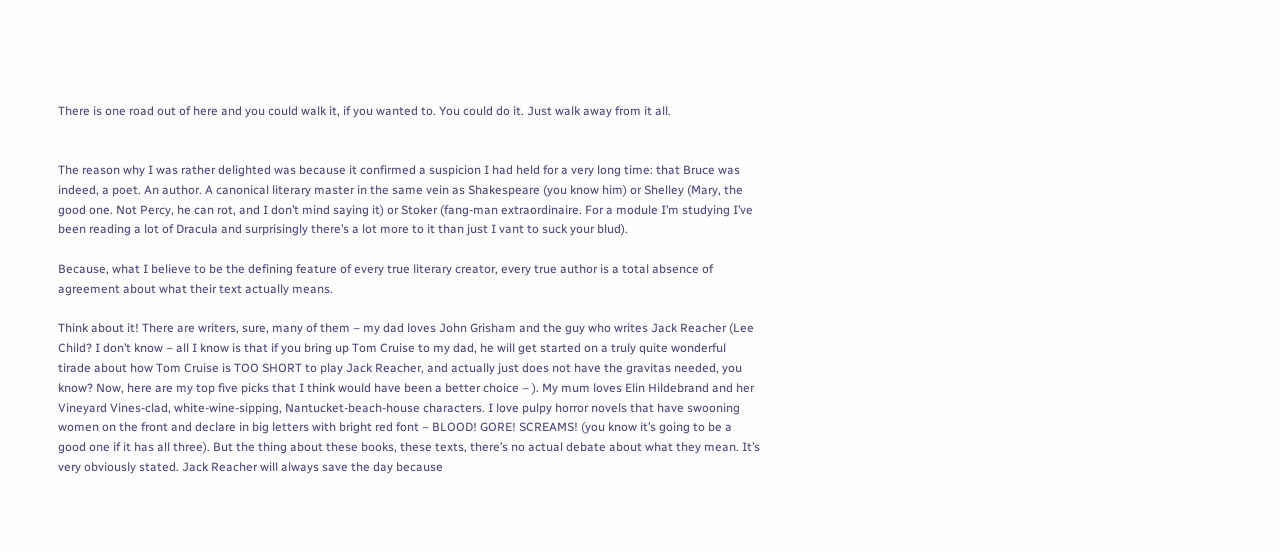There is one road out of here and you could walk it, if you wanted to. You could do it. Just walk away from it all.


The reason why I was rather delighted was because it confirmed a suspicion I had held for a very long time: that Bruce was indeed, a poet. An author. A canonical literary master in the same vein as Shakespeare (you know him) or Shelley (Mary, the good one. Not Percy, he can rot, and I don’t mind saying it) or Stoker (fang-man extraordinaire. For a module I’m studying I’ve been reading a lot of Dracula and surprisingly there’s a lot more to it than just I vant to suck your blud).

Because, what I believe to be the defining feature of every true literary creator, every true author is a total absence of agreement about what their text actually means.

Think about it! There are writers, sure, many of them – my dad loves John Grisham and the guy who writes Jack Reacher (Lee Child? I don’t know – all I know is that if you bring up Tom Cruise to my dad, he will get started on a truly quite wonderful tirade about how Tom Cruise is TOO SHORT to play Jack Reacher, and actually just does not have the gravitas needed, you know? Now, here are my top five picks that I think would have been a better choice – ). My mum loves Elin Hildebrand and her Vineyard Vines-clad, white-wine-sipping, Nantucket-beach-house characters. I love pulpy horror novels that have swooning women on the front and declare in big letters with bright red font – BLOOD! GORE! SCREAMS! (you know it’s going to be a good one if it has all three). But the thing about these books, these texts, there’s no actual debate about what they mean. It’s very obviously stated. Jack Reacher will always save the day because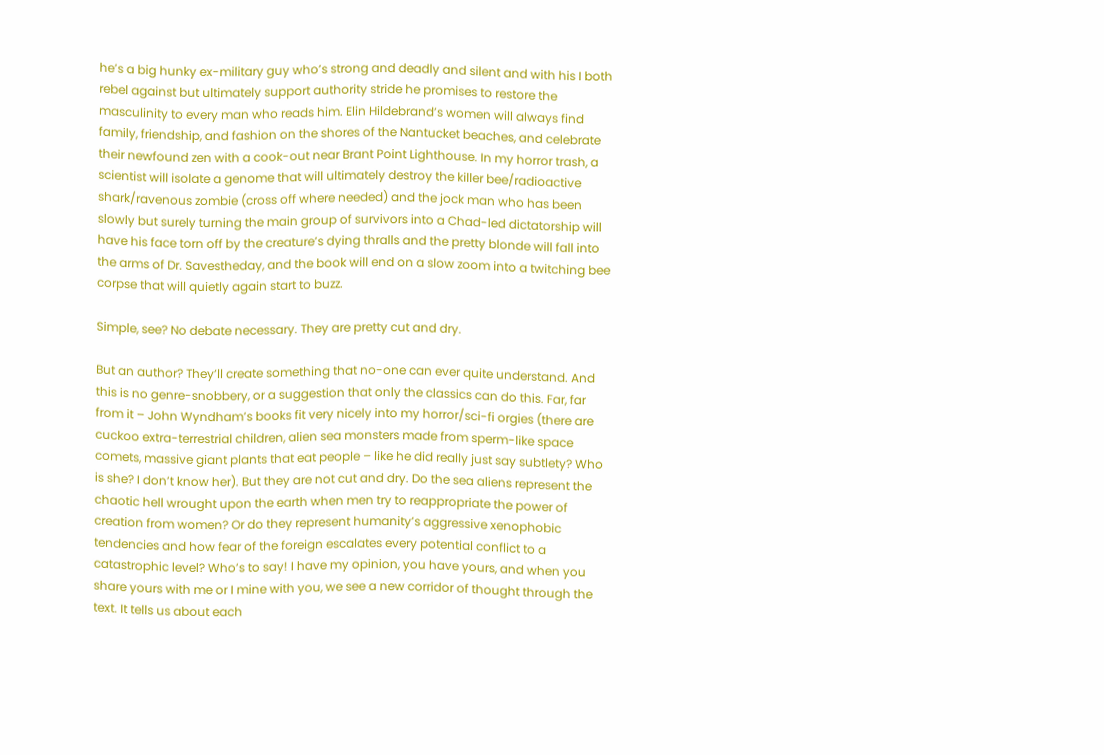he’s a big hunky ex-military guy who’s strong and deadly and silent and with his I both rebel against but ultimately support authority stride he promises to restore the masculinity to every man who reads him. Elin Hildebrand’s women will always find family, friendship, and fashion on the shores of the Nantucket beaches, and celebrate their newfound zen with a cook-out near Brant Point Lighthouse. In my horror trash, a scientist will isolate a genome that will ultimately destroy the killer bee/radioactive shark/ravenous zombie (cross off where needed) and the jock man who has been slowly but surely turning the main group of survivors into a Chad-led dictatorship will have his face torn off by the creature’s dying thralls and the pretty blonde will fall into the arms of Dr. Savestheday, and the book will end on a slow zoom into a twitching bee corpse that will quietly again start to buzz.

Simple, see? No debate necessary. They are pretty cut and dry.

But an author? They’ll create something that no-one can ever quite understand. And this is no genre-snobbery, or a suggestion that only the classics can do this. Far, far from it – John Wyndham’s books fit very nicely into my horror/sci-fi orgies (there are cuckoo extra-terrestrial children, alien sea monsters made from sperm-like space comets, massive giant plants that eat people – like he did really just say subtlety? Who is she? I don’t know her). But they are not cut and dry. Do the sea aliens represent the chaotic hell wrought upon the earth when men try to reappropriate the power of creation from women? Or do they represent humanity’s aggressive xenophobic tendencies and how fear of the foreign escalates every potential conflict to a catastrophic level? Who’s to say! I have my opinion, you have yours, and when you share yours with me or I mine with you, we see a new corridor of thought through the text. It tells us about each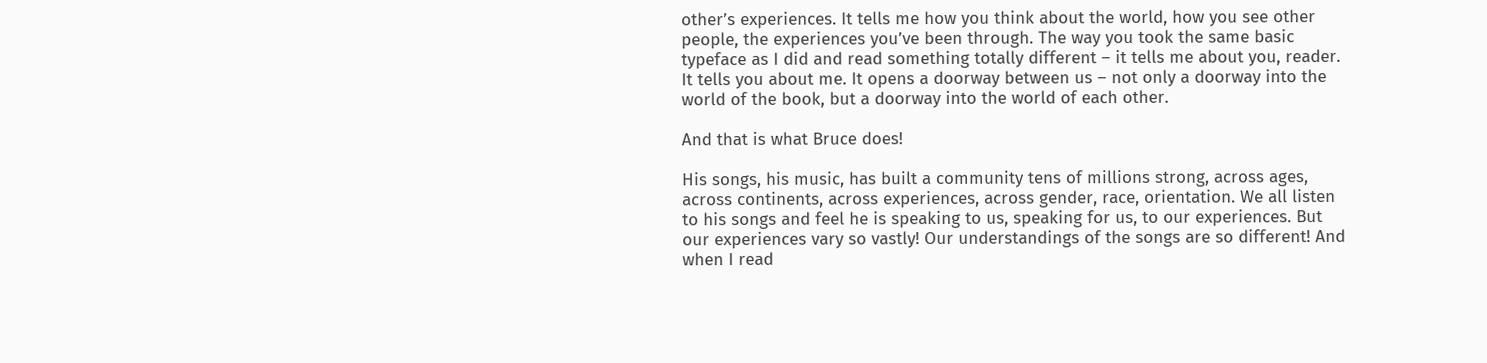other’s experiences. It tells me how you think about the world, how you see other people, the experiences you’ve been through. The way you took the same basic typeface as I did and read something totally different – it tells me about you, reader. It tells you about me. It opens a doorway between us – not only a doorway into the world of the book, but a doorway into the world of each other.

And that is what Bruce does!

His songs, his music, has built a community tens of millions strong, across ages, across continents, across experiences, across gender, race, orientation. We all listen to his songs and feel he is speaking to us, speaking for us, to our experiences. But our experiences vary so vastly! Our understandings of the songs are so different! And when I read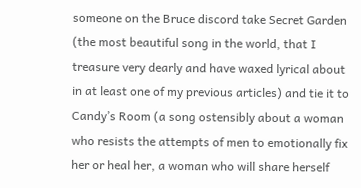someone on the Bruce discord take Secret Garden (the most beautiful song in the world, that I treasure very dearly and have waxed lyrical about in at least one of my previous articles) and tie it to Candy’s Room (a song ostensibly about a woman who resists the attempts of men to emotionally fix her or heal her, a woman who will share herself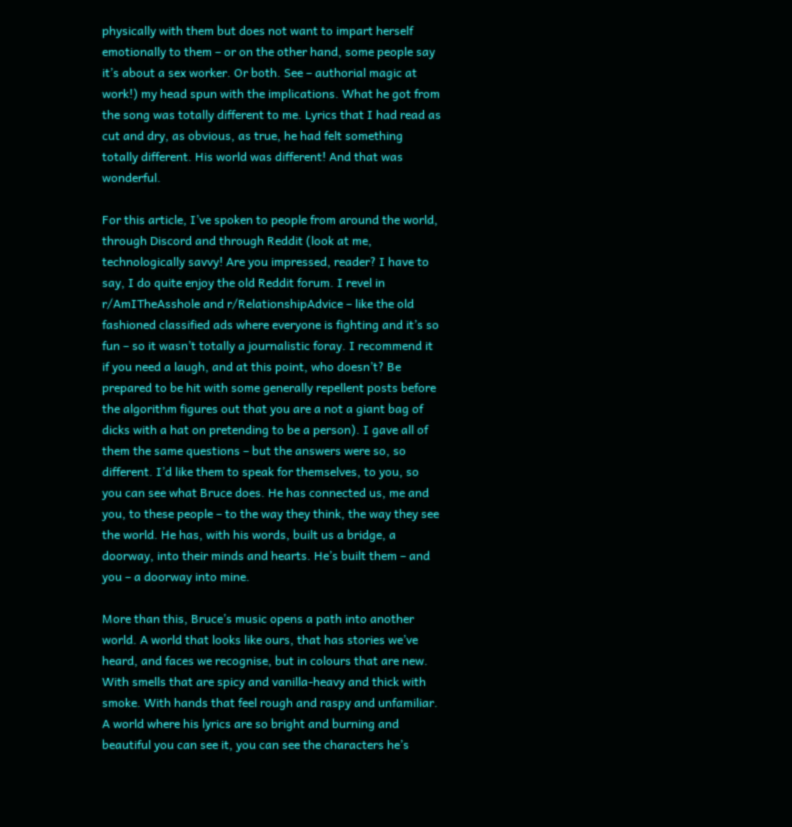physically with them but does not want to impart herself emotionally to them – or on the other hand, some people say it’s about a sex worker. Or both. See – authorial magic at work!) my head spun with the implications. What he got from the song was totally different to me. Lyrics that I had read as cut and dry, as obvious, as true, he had felt something totally different. His world was different! And that was wonderful.

For this article, I’ve spoken to people from around the world, through Discord and through Reddit (look at me, technologically savvy! Are you impressed, reader? I have to say, I do quite enjoy the old Reddit forum. I revel in r/AmITheAsshole and r/RelationshipAdvice – like the old fashioned classified ads where everyone is fighting and it’s so fun – so it wasn’t totally a journalistic foray. I recommend it if you need a laugh, and at this point, who doesn’t? Be prepared to be hit with some generally repellent posts before the algorithm figures out that you are a not a giant bag of dicks with a hat on pretending to be a person). I gave all of them the same questions – but the answers were so, so different. I’d like them to speak for themselves, to you, so you can see what Bruce does. He has connected us, me and you, to these people – to the way they think, the way they see the world. He has, with his words, built us a bridge, a doorway, into their minds and hearts. He’s built them – and you – a doorway into mine.

More than this, Bruce’s music opens a path into another world. A world that looks like ours, that has stories we’ve heard, and faces we recognise, but in colours that are new. With smells that are spicy and vanilla-heavy and thick with smoke. With hands that feel rough and raspy and unfamiliar. A world where his lyrics are so bright and burning and beautiful you can see it, you can see the characters he’s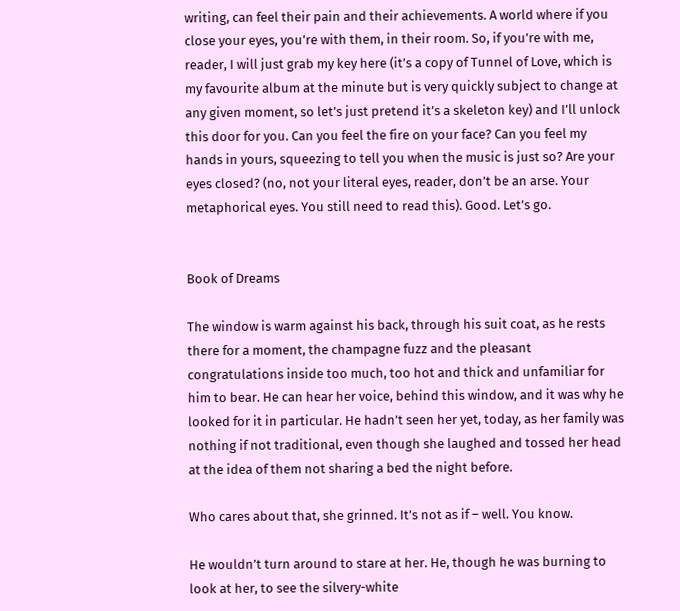writing, can feel their pain and their achievements. A world where if you close your eyes, you’re with them, in their room. So, if you’re with me, reader, I will just grab my key here (it’s a copy of Tunnel of Love, which is my favourite album at the minute but is very quickly subject to change at any given moment, so let’s just pretend it’s a skeleton key) and I’ll unlock this door for you. Can you feel the fire on your face? Can you feel my hands in yours, squeezing to tell you when the music is just so? Are your eyes closed? (no, not your literal eyes, reader, don’t be an arse. Your metaphorical eyes. You still need to read this). Good. Let’s go.


Book of Dreams

The window is warm against his back, through his suit coat, as he rests there for a moment, the champagne fuzz and the pleasant congratulations inside too much, too hot and thick and unfamiliar for him to bear. He can hear her voice, behind this window, and it was why he looked for it in particular. He hadn’t seen her yet, today, as her family was nothing if not traditional, even though she laughed and tossed her head at the idea of them not sharing a bed the night before.

Who cares about that, she grinned. It’s not as if – well. You know.

He wouldn’t turn around to stare at her. He, though he was burning to look at her, to see the silvery-white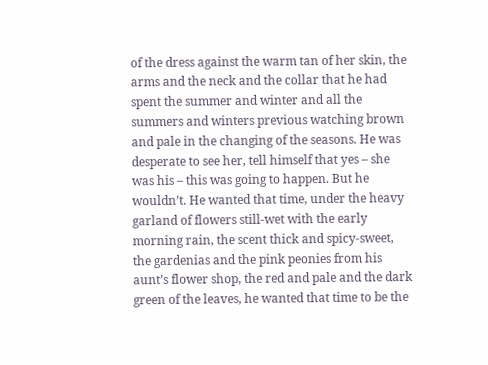of the dress against the warm tan of her skin, the arms and the neck and the collar that he had spent the summer and winter and all the summers and winters previous watching brown and pale in the changing of the seasons. He was desperate to see her, tell himself that yes – she was his – this was going to happen. But he wouldn’t. He wanted that time, under the heavy garland of flowers still-wet with the early morning rain, the scent thick and spicy-sweet, the gardenias and the pink peonies from his aunt’s flower shop, the red and pale and the dark green of the leaves, he wanted that time to be the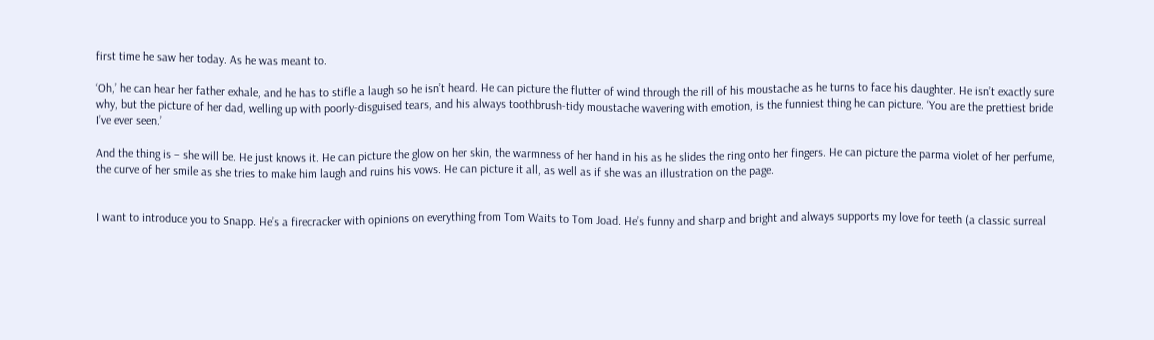first time he saw her today. As he was meant to.

‘Oh,’ he can hear her father exhale, and he has to stifle a laugh so he isn’t heard. He can picture the flutter of wind through the rill of his moustache as he turns to face his daughter. He isn’t exactly sure why, but the picture of her dad, welling up with poorly-disguised tears, and his always toothbrush-tidy moustache wavering with emotion, is the funniest thing he can picture. ‘You are the prettiest bride I’ve ever seen.’

And the thing is – she will be. He just knows it. He can picture the glow on her skin, the warmness of her hand in his as he slides the ring onto her fingers. He can picture the parma violet of her perfume, the curve of her smile as she tries to make him laugh and ruins his vows. He can picture it all, as well as if she was an illustration on the page.


I want to introduce you to Snapp. He’s a firecracker with opinions on everything from Tom Waits to Tom Joad. He’s funny and sharp and bright and always supports my love for teeth (a classic surreal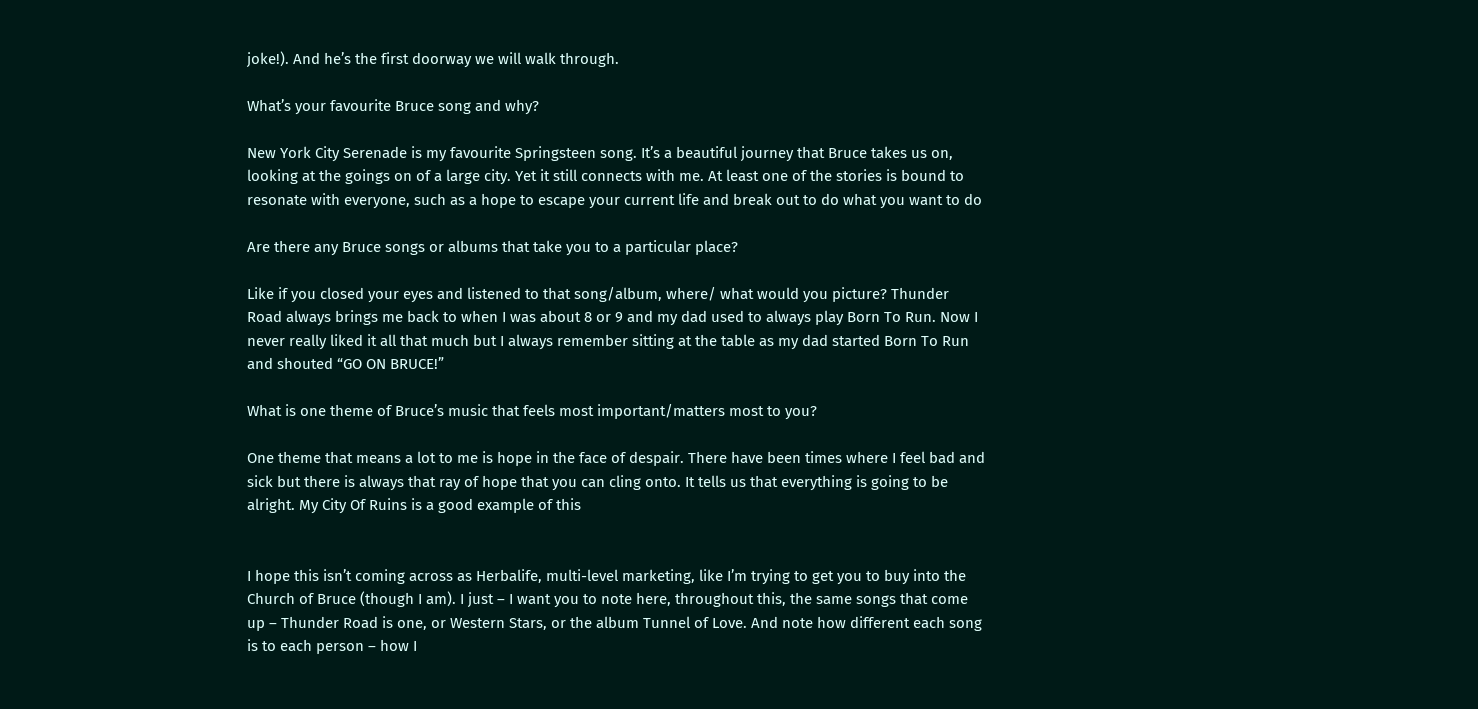joke!). And he’s the first doorway we will walk through.

What’s your favourite Bruce song and why?

New York City Serenade is my favourite Springsteen song. It’s a beautiful journey that Bruce takes us on, looking at the goings on of a large city. Yet it still connects with me. At least one of the stories is bound to resonate with everyone, such as a hope to escape your current life and break out to do what you want to do

Are there any Bruce songs or albums that take you to a particular place?

Like if you closed your eyes and listened to that song/album, where/ what would you picture? Thunder Road always brings me back to when I was about 8 or 9 and my dad used to always play Born To Run. Now I never really liked it all that much but I always remember sitting at the table as my dad started Born To Run and shouted “GO ON BRUCE!”

What is one theme of Bruce’s music that feels most important/matters most to you?

One theme that means a lot to me is hope in the face of despair. There have been times where I feel bad and sick but there is always that ray of hope that you can cling onto. It tells us that everything is going to be alright. My City Of Ruins is a good example of this


I hope this isn’t coming across as Herbalife, multi-level marketing, like I’m trying to get you to buy into the Church of Bruce (though I am). I just – I want you to note here, throughout this, the same songs that come up – Thunder Road is one, or Western Stars, or the album Tunnel of Love. And note how different each song is to each person – how I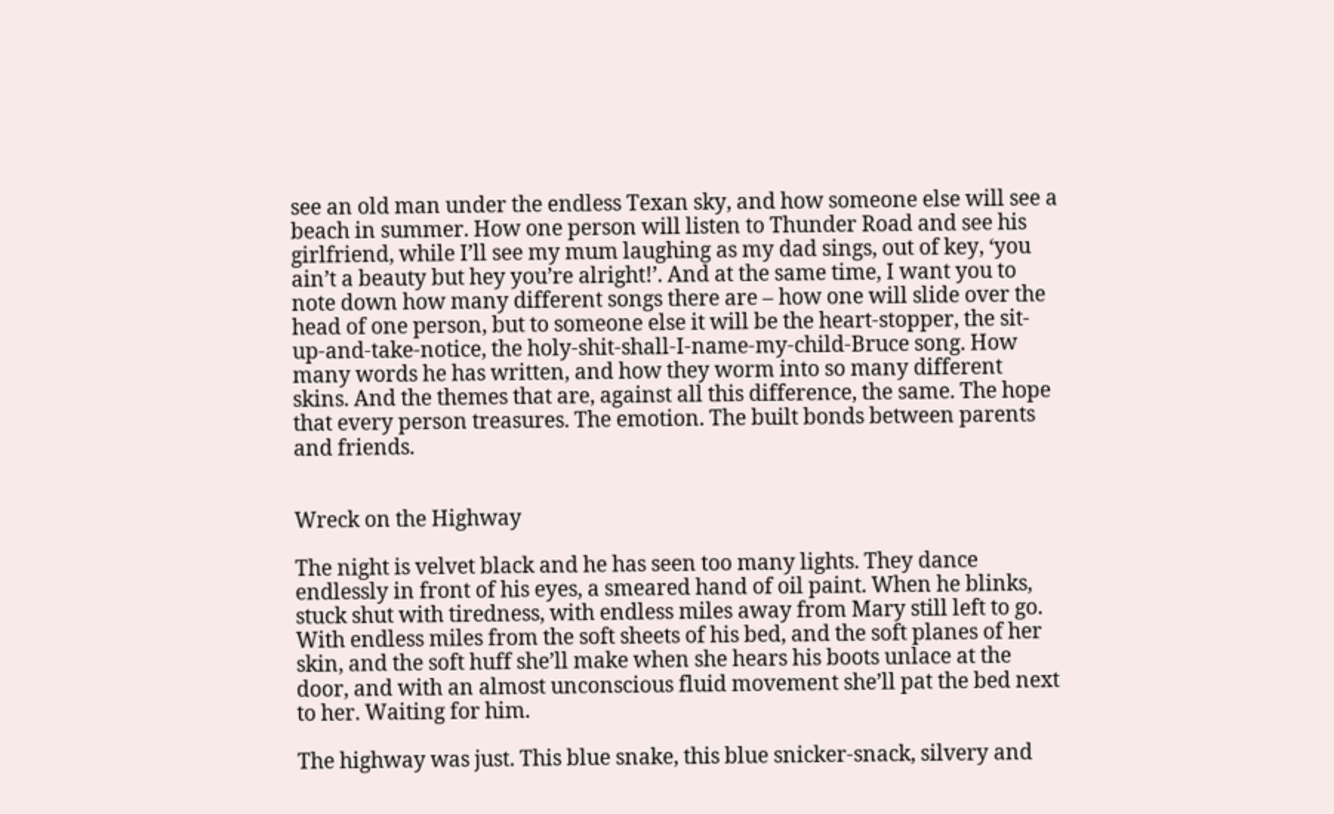see an old man under the endless Texan sky, and how someone else will see a beach in summer. How one person will listen to Thunder Road and see his girlfriend, while I’ll see my mum laughing as my dad sings, out of key, ‘you ain’t a beauty but hey you’re alright!’. And at the same time, I want you to note down how many different songs there are – how one will slide over the head of one person, but to someone else it will be the heart-stopper, the sit-up-and-take-notice, the holy-shit-shall-I-name-my-child-Bruce song. How many words he has written, and how they worm into so many different skins. And the themes that are, against all this difference, the same. The hope that every person treasures. The emotion. The built bonds between parents and friends.


Wreck on the Highway

The night is velvet black and he has seen too many lights. They dance endlessly in front of his eyes, a smeared hand of oil paint. When he blinks, stuck shut with tiredness, with endless miles away from Mary still left to go. With endless miles from the soft sheets of his bed, and the soft planes of her skin, and the soft huff she’ll make when she hears his boots unlace at the door, and with an almost unconscious fluid movement she’ll pat the bed next to her. Waiting for him.

The highway was just. This blue snake, this blue snicker-snack, silvery and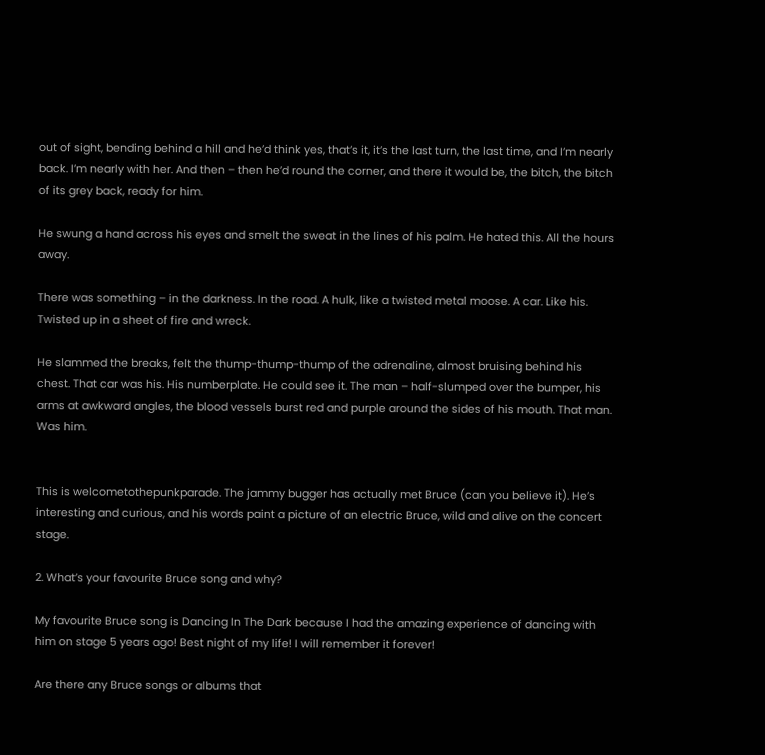out of sight, bending behind a hill and he’d think yes, that’s it, it’s the last turn, the last time, and I’m nearly back. I’m nearly with her. And then – then he’d round the corner, and there it would be, the bitch, the bitch of its grey back, ready for him.

He swung a hand across his eyes and smelt the sweat in the lines of his palm. He hated this. All the hours away.

There was something – in the darkness. In the road. A hulk, like a twisted metal moose. A car. Like his. Twisted up in a sheet of fire and wreck.

He slammed the breaks, felt the thump-thump-thump of the adrenaline, almost bruising behind his chest. That car was his. His numberplate. He could see it. The man – half-slumped over the bumper, his arms at awkward angles, the blood vessels burst red and purple around the sides of his mouth. That man. Was him.


This is welcometothepunkparade. The jammy bugger has actually met Bruce (can you believe it). He’s interesting and curious, and his words paint a picture of an electric Bruce, wild and alive on the concert stage.

2. What’s your favourite Bruce song and why?

My favourite Bruce song is Dancing In The Dark because I had the amazing experience of dancing with him on stage 5 years ago! Best night of my life! I will remember it forever!

Are there any Bruce songs or albums that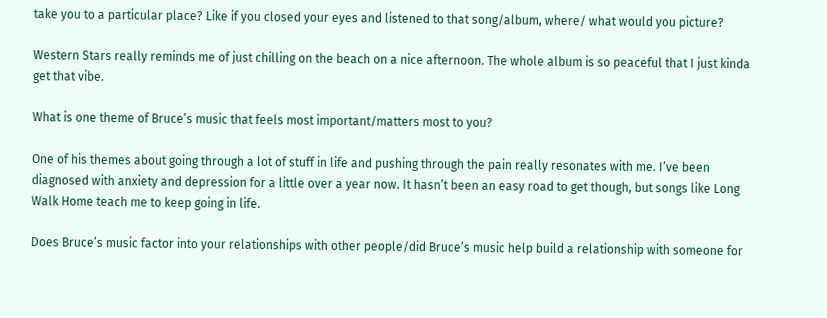take you to a particular place? Like if you closed your eyes and listened to that song/album, where/ what would you picture?

Western Stars really reminds me of just chilling on the beach on a nice afternoon. The whole album is so peaceful that I just kinda get that vibe.

What is one theme of Bruce’s music that feels most important/matters most to you?

One of his themes about going through a lot of stuff in life and pushing through the pain really resonates with me. I’ve been diagnosed with anxiety and depression for a little over a year now. It hasn’t been an easy road to get though, but songs like Long Walk Home teach me to keep going in life.

Does Bruce’s music factor into your relationships with other people/did Bruce’s music help build a relationship with someone for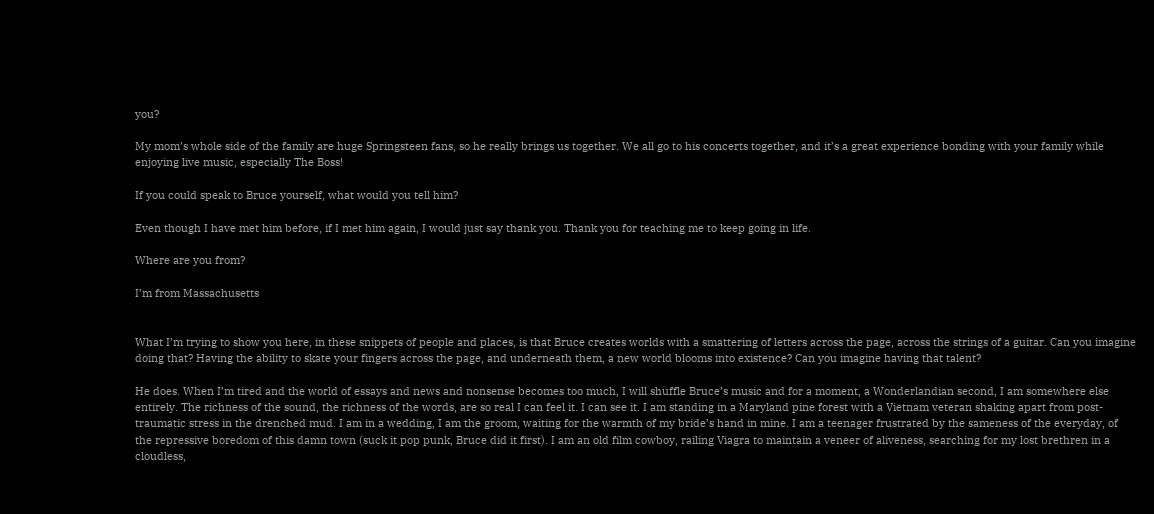you?

My mom’s whole side of the family are huge Springsteen fans, so he really brings us together. We all go to his concerts together, and it’s a great experience bonding with your family while enjoying live music, especially The Boss!

If you could speak to Bruce yourself, what would you tell him?

Even though I have met him before, if I met him again, I would just say thank you. Thank you for teaching me to keep going in life.

Where are you from?

I’m from Massachusetts


What I’m trying to show you here, in these snippets of people and places, is that Bruce creates worlds with a smattering of letters across the page, across the strings of a guitar. Can you imagine doing that? Having the ability to skate your fingers across the page, and underneath them, a new world blooms into existence? Can you imagine having that talent?

He does. When I’m tired and the world of essays and news and nonsense becomes too much, I will shuffle Bruce’s music and for a moment, a Wonderlandian second, I am somewhere else entirely. The richness of the sound, the richness of the words, are so real I can feel it. I can see it. I am standing in a Maryland pine forest with a Vietnam veteran shaking apart from post-traumatic stress in the drenched mud. I am in a wedding, I am the groom, waiting for the warmth of my bride’s hand in mine. I am a teenager frustrated by the sameness of the everyday, of the repressive boredom of this damn town (suck it pop punk, Bruce did it first). I am an old film cowboy, railing Viagra to maintain a veneer of aliveness, searching for my lost brethren in a cloudless,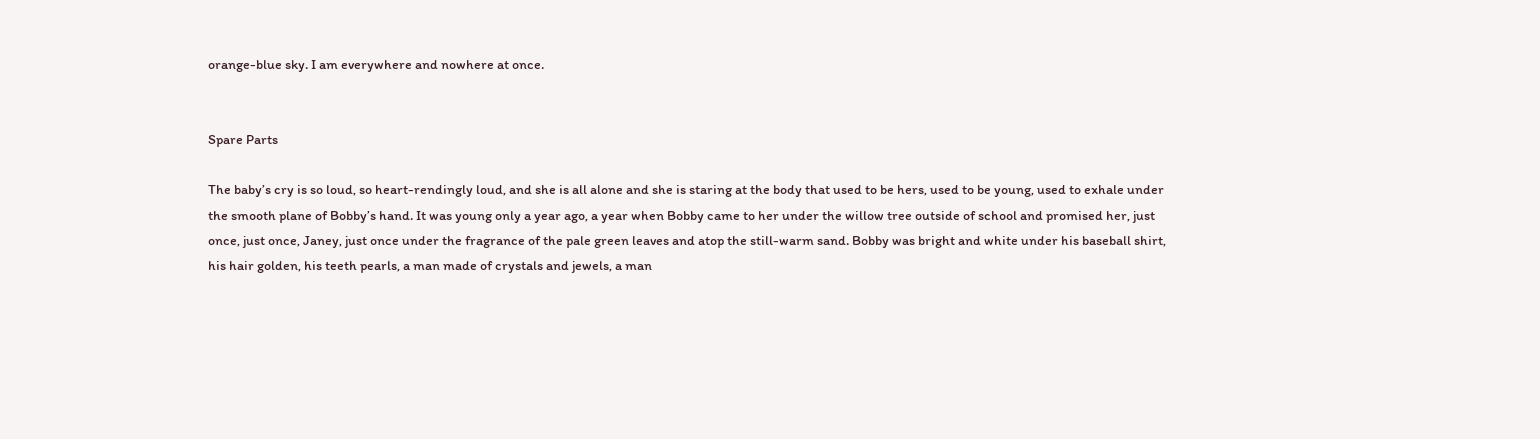orange-blue sky. I am everywhere and nowhere at once.


Spare Parts

The baby’s cry is so loud, so heart-rendingly loud, and she is all alone and she is staring at the body that used to be hers, used to be young, used to exhale under the smooth plane of Bobby’s hand. It was young only a year ago, a year when Bobby came to her under the willow tree outside of school and promised her, just once, just once, Janey, just once under the fragrance of the pale green leaves and atop the still-warm sand. Bobby was bright and white under his baseball shirt, his hair golden, his teeth pearls, a man made of crystals and jewels, a man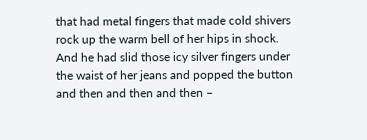that had metal fingers that made cold shivers rock up the warm bell of her hips in shock. And he had slid those icy silver fingers under the waist of her jeans and popped the button and then and then and then –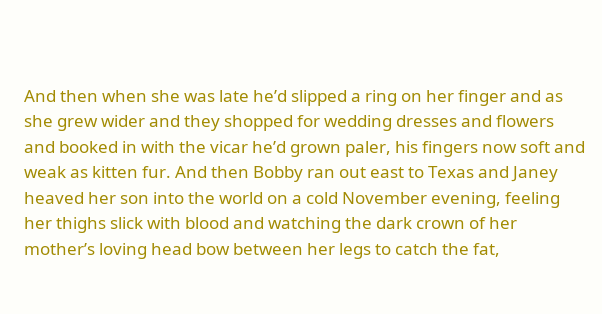And then when she was late he’d slipped a ring on her finger and as she grew wider and they shopped for wedding dresses and flowers and booked in with the vicar he’d grown paler, his fingers now soft and weak as kitten fur. And then Bobby ran out east to Texas and Janey heaved her son into the world on a cold November evening, feeling her thighs slick with blood and watching the dark crown of her mother’s loving head bow between her legs to catch the fat,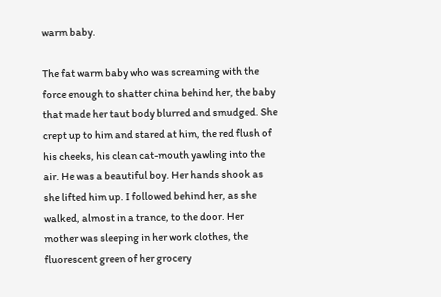warm baby.

The fat warm baby who was screaming with the force enough to shatter china behind her, the baby that made her taut body blurred and smudged. She crept up to him and stared at him, the red flush of his cheeks, his clean cat-mouth yawling into the air. He was a beautiful boy. Her hands shook as she lifted him up. I followed behind her, as she walked, almost in a trance, to the door. Her mother was sleeping in her work clothes, the fluorescent green of her grocery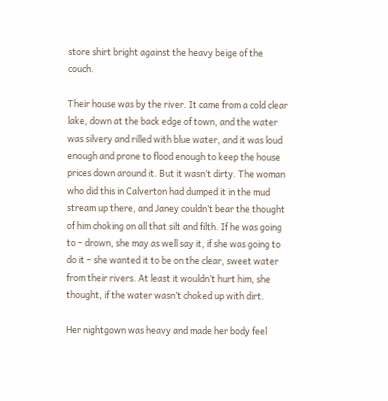store shirt bright against the heavy beige of the couch.

Their house was by the river. It came from a cold clear lake, down at the back edge of town, and the water was silvery and rilled with blue water, and it was loud enough and prone to flood enough to keep the house prices down around it. But it wasn’t dirty. The woman who did this in Calverton had dumped it in the mud stream up there, and Janey couldn’t bear the thought of him choking on all that silt and filth. If he was going to – drown, she may as well say it, if she was going to do it – she wanted it to be on the clear, sweet water from their rivers. At least it wouldn’t hurt him, she thought, if the water wasn’t choked up with dirt.

Her nightgown was heavy and made her body feel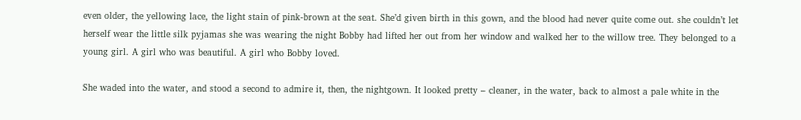even older, the yellowing lace, the light stain of pink-brown at the seat. She’d given birth in this gown, and the blood had never quite come out. she couldn’t let herself wear the little silk pyjamas she was wearing the night Bobby had lifted her out from her window and walked her to the willow tree. They belonged to a young girl. A girl who was beautiful. A girl who Bobby loved.

She waded into the water, and stood a second to admire it, then, the nightgown. It looked pretty – cleaner, in the water, back to almost a pale white in the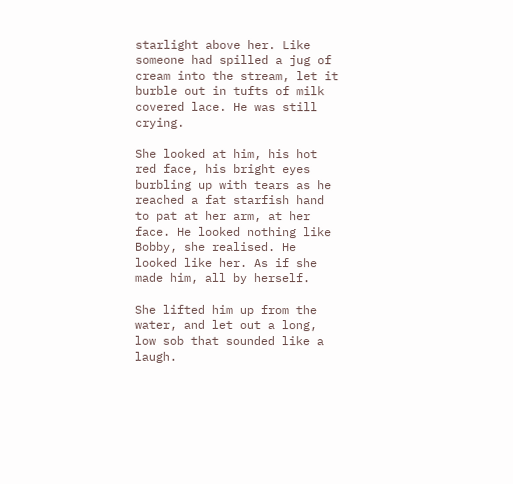starlight above her. Like someone had spilled a jug of cream into the stream, let it burble out in tufts of milk covered lace. He was still crying.

She looked at him, his hot red face, his bright eyes burbling up with tears as he reached a fat starfish hand to pat at her arm, at her face. He looked nothing like Bobby, she realised. He looked like her. As if she made him, all by herself.

She lifted him up from the water, and let out a long, low sob that sounded like a laugh.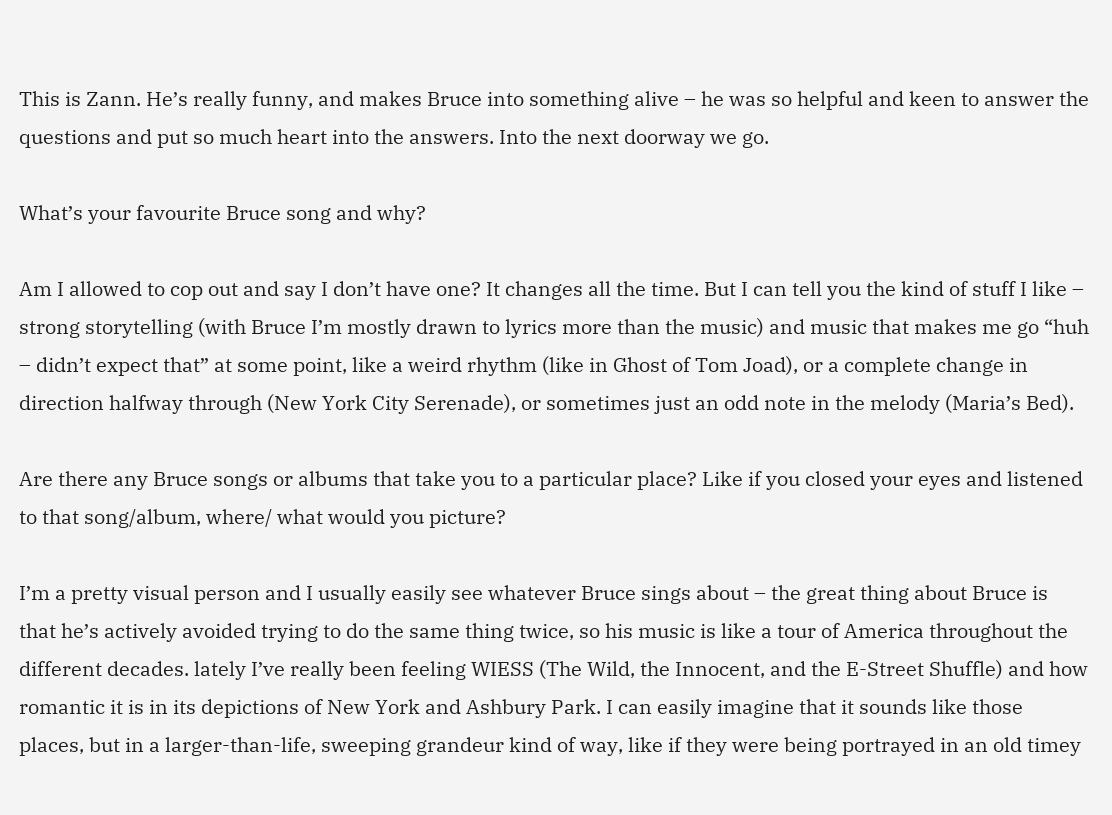This is Zann. He’s really funny, and makes Bruce into something alive – he was so helpful and keen to answer the questions and put so much heart into the answers. Into the next doorway we go.

What’s your favourite Bruce song and why?

Am I allowed to cop out and say I don’t have one? It changes all the time. But I can tell you the kind of stuff I like – strong storytelling (with Bruce I’m mostly drawn to lyrics more than the music) and music that makes me go “huh – didn’t expect that” at some point, like a weird rhythm (like in Ghost of Tom Joad), or a complete change in direction halfway through (New York City Serenade), or sometimes just an odd note in the melody (Maria’s Bed).

Are there any Bruce songs or albums that take you to a particular place? Like if you closed your eyes and listened to that song/album, where/ what would you picture?

I’m a pretty visual person and I usually easily see whatever Bruce sings about – the great thing about Bruce is that he’s actively avoided trying to do the same thing twice, so his music is like a tour of America throughout the different decades. lately I’ve really been feeling WIESS (The Wild, the Innocent, and the E-Street Shuffle) and how romantic it is in its depictions of New York and Ashbury Park. I can easily imagine that it sounds like those places, but in a larger-than-life, sweeping grandeur kind of way, like if they were being portrayed in an old timey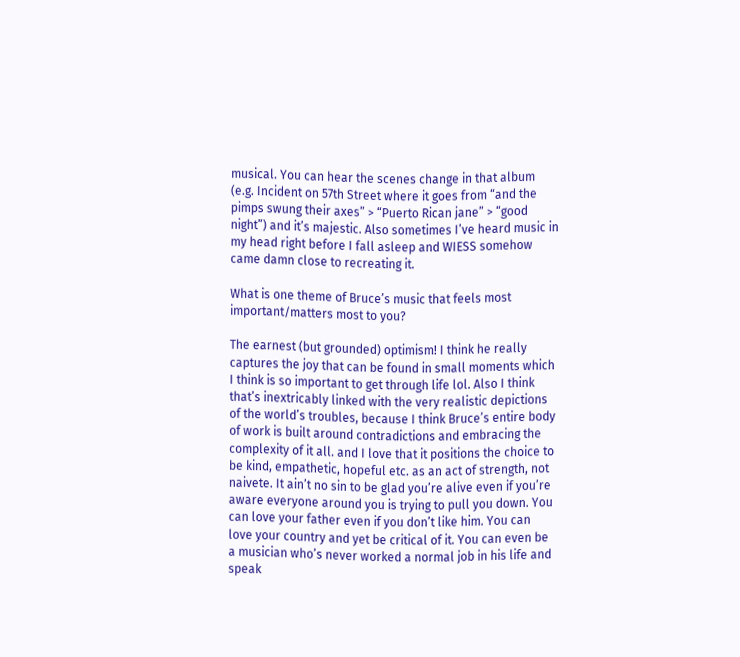musical. You can hear the scenes change in that album (e.g. Incident on 57th Street where it goes from “and the pimps swung their axes” > “Puerto Rican jane” > “good night”) and it’s majestic. Also sometimes I’ve heard music in my head right before I fall asleep and WIESS somehow came damn close to recreating it.

What is one theme of Bruce’s music that feels most important/matters most to you?

The earnest (but grounded) optimism! I think he really captures the joy that can be found in small moments which I think is so important to get through life lol. Also I think that’s inextricably linked with the very realistic depictions of the world’s troubles, because I think Bruce’s entire body of work is built around contradictions and embracing the complexity of it all. and I love that it positions the choice to be kind, empathetic, hopeful etc. as an act of strength, not naivete. It ain’t no sin to be glad you’re alive even if you’re aware everyone around you is trying to pull you down. You can love your father even if you don’t like him. You can love your country and yet be critical of it. You can even be a musician who’s never worked a normal job in his life and speak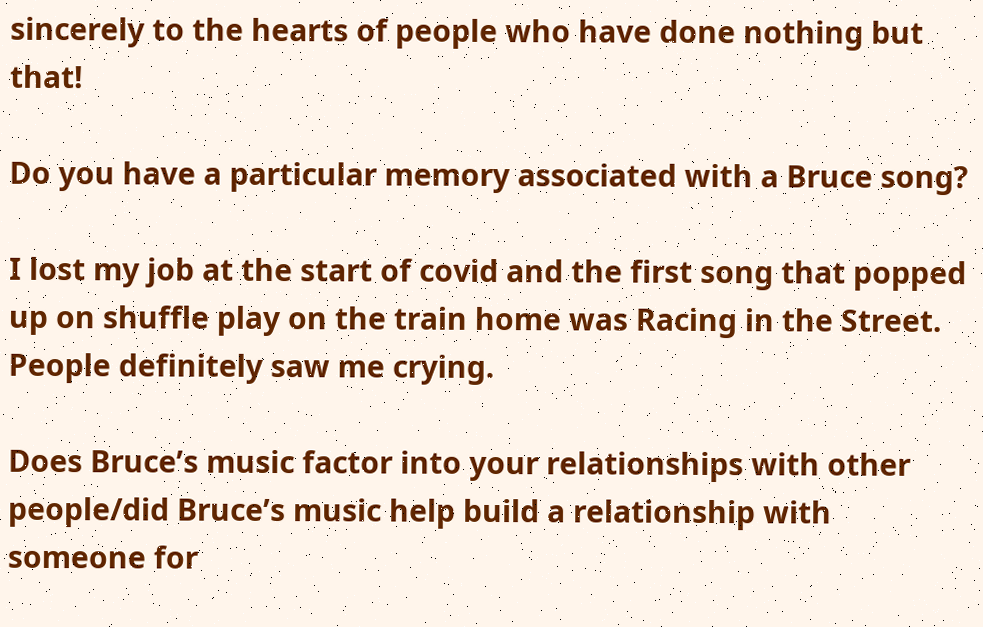sincerely to the hearts of people who have done nothing but that!

Do you have a particular memory associated with a Bruce song?

I lost my job at the start of covid and the first song that popped up on shuffle play on the train home was Racing in the Street. People definitely saw me crying.

Does Bruce’s music factor into your relationships with other people/did Bruce’s music help build a relationship with someone for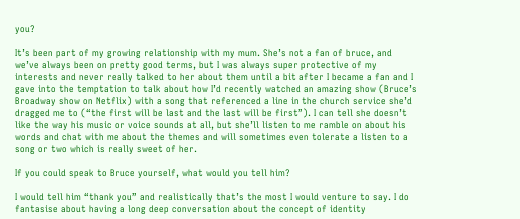you?

It’s been part of my growing relationship with my mum. She’s not a fan of bruce, and we’ve always been on pretty good terms, but I was always super protective of my interests and never really talked to her about them until a bit after I became a fan and I gave into the temptation to talk about how I’d recently watched an amazing show (Bruce’s Broadway show on Netflix) with a song that referenced a line in the church service she’d dragged me to (“the first will be last and the last will be first”). I can tell she doesn’t like the way his music or voice sounds at all, but she’ll listen to me ramble on about his words and chat with me about the themes and will sometimes even tolerate a listen to a song or two which is really sweet of her.

If you could speak to Bruce yourself, what would you tell him?

I would tell him “thank you” and realistically that’s the most I would venture to say. I do fantasise about having a long deep conversation about the concept of identity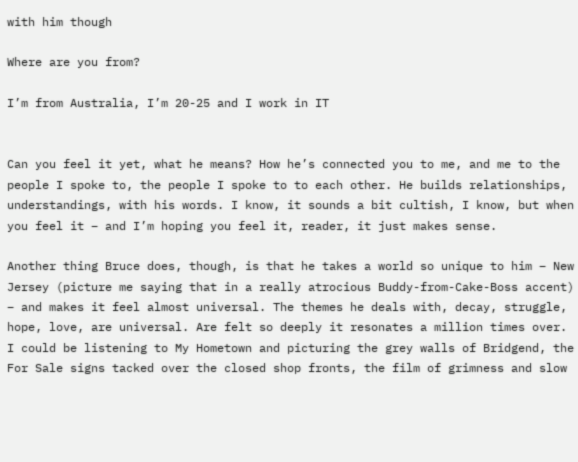with him though

Where are you from?

I’m from Australia, I’m 20-25 and I work in IT


Can you feel it yet, what he means? How he’s connected you to me, and me to the people I spoke to, the people I spoke to to each other. He builds relationships, understandings, with his words. I know, it sounds a bit cultish, I know, but when you feel it – and I’m hoping you feel it, reader, it just makes sense.

Another thing Bruce does, though, is that he takes a world so unique to him – New Jersey (picture me saying that in a really atrocious Buddy-from-Cake-Boss accent) – and makes it feel almost universal. The themes he deals with, decay, struggle, hope, love, are universal. Are felt so deeply it resonates a million times over. I could be listening to My Hometown and picturing the grey walls of Bridgend, the For Sale signs tacked over the closed shop fronts, the film of grimness and slow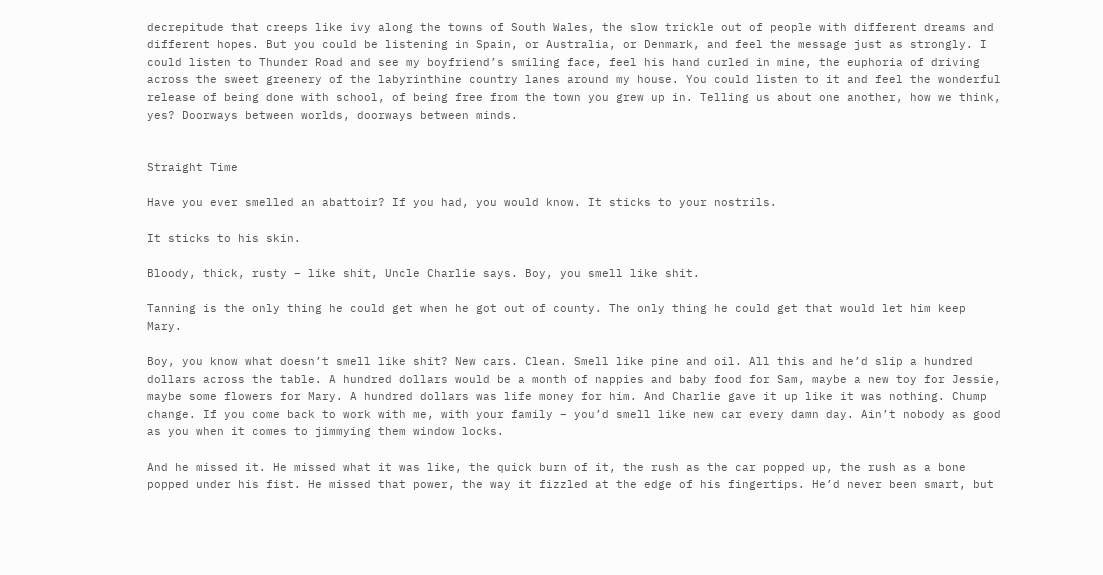decrepitude that creeps like ivy along the towns of South Wales, the slow trickle out of people with different dreams and different hopes. But you could be listening in Spain, or Australia, or Denmark, and feel the message just as strongly. I could listen to Thunder Road and see my boyfriend’s smiling face, feel his hand curled in mine, the euphoria of driving across the sweet greenery of the labyrinthine country lanes around my house. You could listen to it and feel the wonderful release of being done with school, of being free from the town you grew up in. Telling us about one another, how we think, yes? Doorways between worlds, doorways between minds.


Straight Time

Have you ever smelled an abattoir? If you had, you would know. It sticks to your nostrils.

It sticks to his skin.

Bloody, thick, rusty – like shit, Uncle Charlie says. Boy, you smell like shit.

Tanning is the only thing he could get when he got out of county. The only thing he could get that would let him keep Mary.

Boy, you know what doesn’t smell like shit? New cars. Clean. Smell like pine and oil. All this and he’d slip a hundred dollars across the table. A hundred dollars would be a month of nappies and baby food for Sam, maybe a new toy for Jessie, maybe some flowers for Mary. A hundred dollars was life money for him. And Charlie gave it up like it was nothing. Chump change. If you come back to work with me, with your family – you’d smell like new car every damn day. Ain’t nobody as good as you when it comes to jimmying them window locks.

And he missed it. He missed what it was like, the quick burn of it, the rush as the car popped up, the rush as a bone popped under his fist. He missed that power, the way it fizzled at the edge of his fingertips. He’d never been smart, but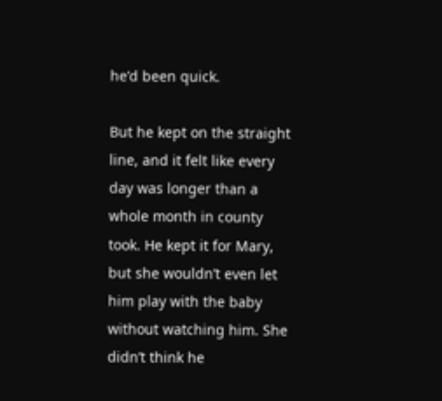he’d been quick.

But he kept on the straight line, and it felt like every day was longer than a whole month in county took. He kept it for Mary, but she wouldn’t even let him play with the baby without watching him. She didn’t think he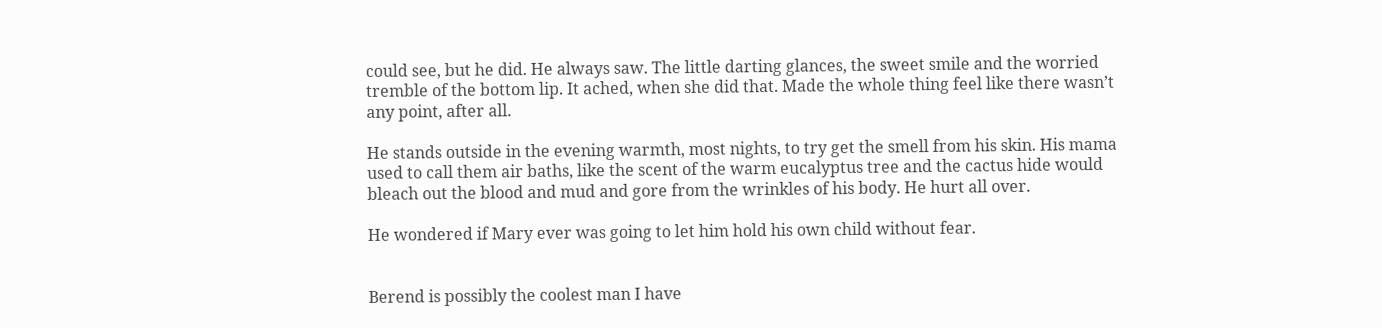could see, but he did. He always saw. The little darting glances, the sweet smile and the worried tremble of the bottom lip. It ached, when she did that. Made the whole thing feel like there wasn’t any point, after all.

He stands outside in the evening warmth, most nights, to try get the smell from his skin. His mama used to call them air baths, like the scent of the warm eucalyptus tree and the cactus hide would bleach out the blood and mud and gore from the wrinkles of his body. He hurt all over.

He wondered if Mary ever was going to let him hold his own child without fear.


Berend is possibly the coolest man I have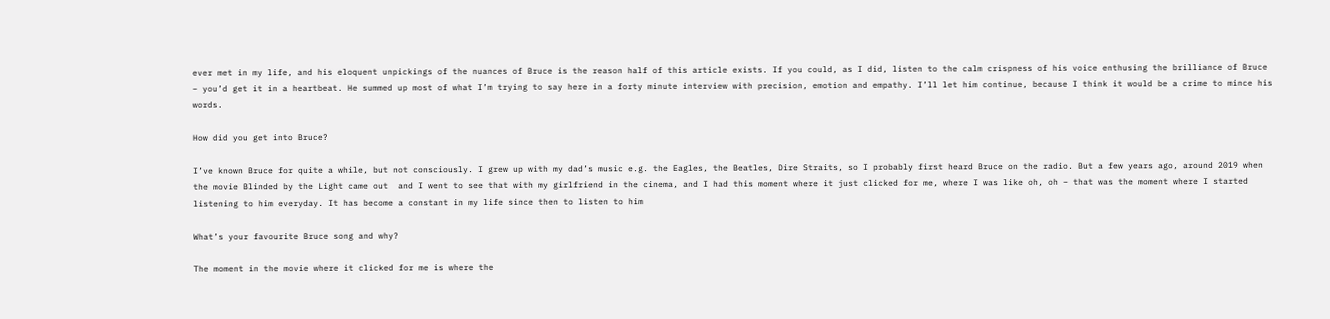ever met in my life, and his eloquent unpickings of the nuances of Bruce is the reason half of this article exists. If you could, as I did, listen to the calm crispness of his voice enthusing the brilliance of Bruce – you’d get it in a heartbeat. He summed up most of what I’m trying to say here in a forty minute interview with precision, emotion and empathy. I’ll let him continue, because I think it would be a crime to mince his words.

How did you get into Bruce?

I’ve known Bruce for quite a while, but not consciously. I grew up with my dad’s music e.g. the Eagles, the Beatles, Dire Straits, so I probably first heard Bruce on the radio. But a few years ago, around 2019 when the movie Blinded by the Light came out  and I went to see that with my girlfriend in the cinema, and I had this moment where it just clicked for me, where I was like oh, oh – that was the moment where I started listening to him everyday. It has become a constant in my life since then to listen to him

What’s your favourite Bruce song and why?

The moment in the movie where it clicked for me is where the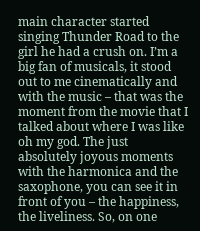main character started singing Thunder Road to the girl he had a crush on. I’m a big fan of musicals, it stood out to me cinematically and with the music – that was the moment from the movie that I talked about where I was like oh my god. The just absolutely joyous moments with the harmonica and the saxophone, you can see it in front of you – the happiness, the liveliness. So, on one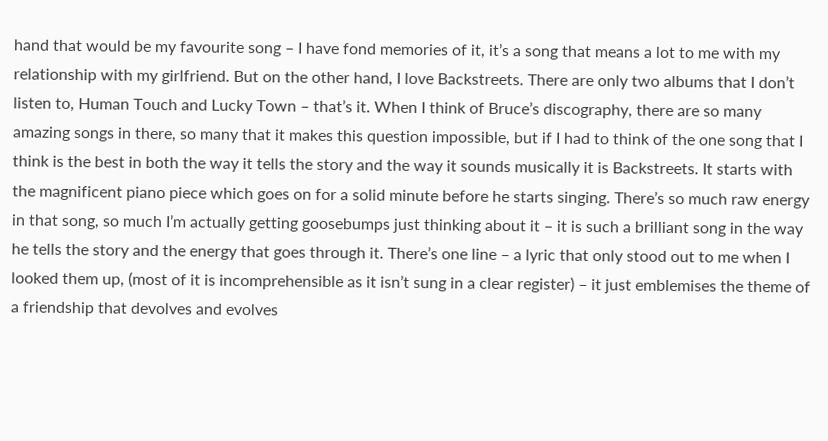hand that would be my favourite song – I have fond memories of it, it’s a song that means a lot to me with my relationship with my girlfriend. But on the other hand, I love Backstreets. There are only two albums that I don’t listen to, Human Touch and Lucky Town – that’s it. When I think of Bruce’s discography, there are so many amazing songs in there, so many that it makes this question impossible, but if I had to think of the one song that I think is the best in both the way it tells the story and the way it sounds musically it is Backstreets. It starts with the magnificent piano piece which goes on for a solid minute before he starts singing. There’s so much raw energy in that song, so much I’m actually getting goosebumps just thinking about it – it is such a brilliant song in the way he tells the story and the energy that goes through it. There’s one line – a lyric that only stood out to me when I looked them up, (most of it is incomprehensible as it isn’t sung in a clear register) – it just emblemises the theme of a friendship that devolves and evolves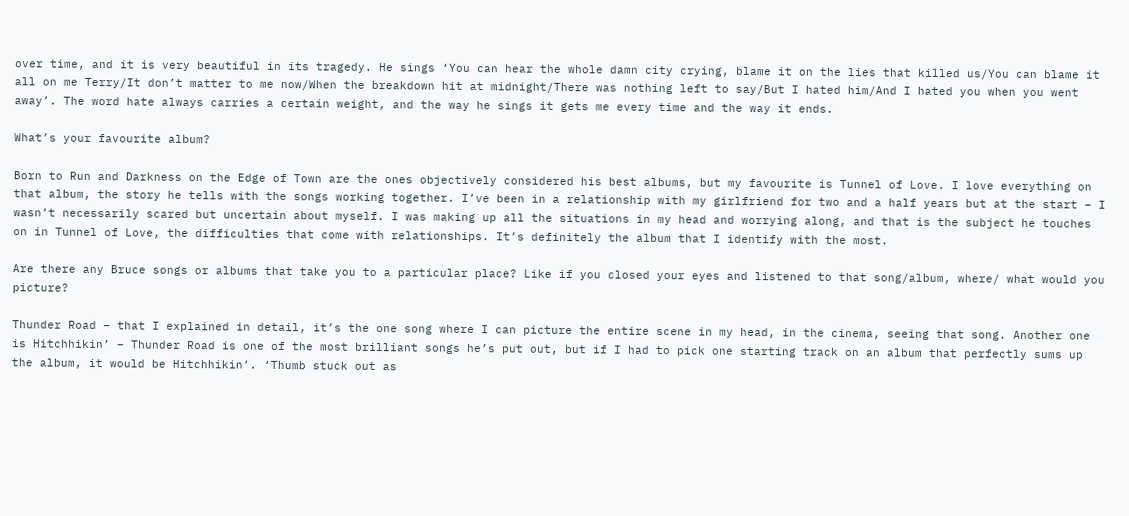over time, and it is very beautiful in its tragedy. He sings ‘You can hear the whole damn city crying, blame it on the lies that killed us/You can blame it all on me Terry/It don’t matter to me now/When the breakdown hit at midnight/There was nothing left to say/But I hated him/And I hated you when you went away’. The word hate always carries a certain weight, and the way he sings it gets me every time and the way it ends.

What’s your favourite album?

Born to Run and Darkness on the Edge of Town are the ones objectively considered his best albums, but my favourite is Tunnel of Love. I love everything on that album, the story he tells with the songs working together. I’ve been in a relationship with my girlfriend for two and a half years but at the start – I wasn’t necessarily scared but uncertain about myself. I was making up all the situations in my head and worrying along, and that is the subject he touches on in Tunnel of Love, the difficulties that come with relationships. It’s definitely the album that I identify with the most.

Are there any Bruce songs or albums that take you to a particular place? Like if you closed your eyes and listened to that song/album, where/ what would you picture?

Thunder Road – that I explained in detail, it’s the one song where I can picture the entire scene in my head, in the cinema, seeing that song. Another one is Hitchhikin’ – Thunder Road is one of the most brilliant songs he’s put out, but if I had to pick one starting track on an album that perfectly sums up the album, it would be Hitchhikin’. ‘Thumb stuck out as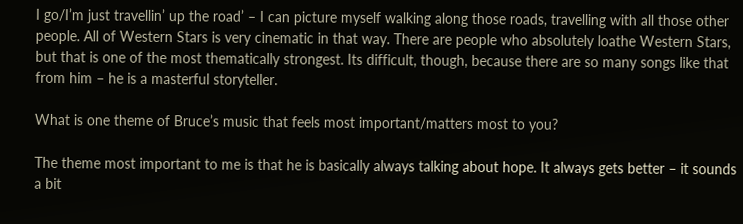I go/I’m just travellin’ up the road’ – I can picture myself walking along those roads, travelling with all those other people. All of Western Stars is very cinematic in that way. There are people who absolutely loathe Western Stars, but that is one of the most thematically strongest. Its difficult, though, because there are so many songs like that from him – he is a masterful storyteller.

What is one theme of Bruce’s music that feels most important/matters most to you?

The theme most important to me is that he is basically always talking about hope. It always gets better – it sounds a bit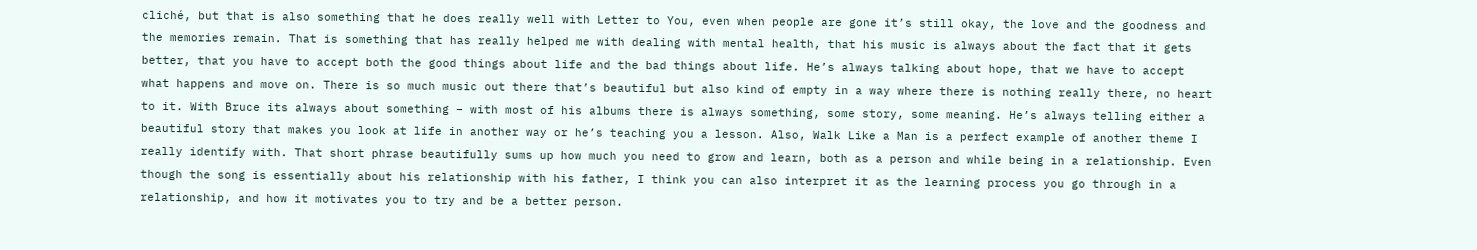cliché, but that is also something that he does really well with Letter to You, even when people are gone it’s still okay, the love and the goodness and the memories remain. That is something that has really helped me with dealing with mental health, that his music is always about the fact that it gets better, that you have to accept both the good things about life and the bad things about life. He’s always talking about hope, that we have to accept what happens and move on. There is so much music out there that’s beautiful but also kind of empty in a way where there is nothing really there, no heart to it. With Bruce its always about something – with most of his albums there is always something, some story, some meaning. He’s always telling either a beautiful story that makes you look at life in another way or he’s teaching you a lesson. Also, Walk Like a Man is a perfect example of another theme I really identify with. That short phrase beautifully sums up how much you need to grow and learn, both as a person and while being in a relationship. Even though the song is essentially about his relationship with his father, I think you can also interpret it as the learning process you go through in a relationship, and how it motivates you to try and be a better person.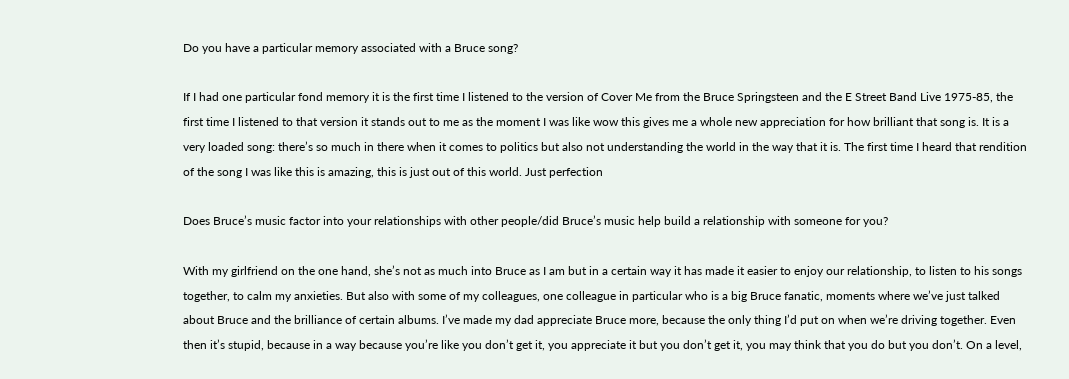Do you have a particular memory associated with a Bruce song?

If I had one particular fond memory it is the first time I listened to the version of Cover Me from the Bruce Springsteen and the E Street Band Live 1975-85, the first time I listened to that version it stands out to me as the moment I was like wow this gives me a whole new appreciation for how brilliant that song is. It is a very loaded song: there’s so much in there when it comes to politics but also not understanding the world in the way that it is. The first time I heard that rendition of the song I was like this is amazing, this is just out of this world. Just perfection

Does Bruce’s music factor into your relationships with other people/did Bruce’s music help build a relationship with someone for you?

With my girlfriend on the one hand, she’s not as much into Bruce as I am but in a certain way it has made it easier to enjoy our relationship, to listen to his songs together, to calm my anxieties. But also with some of my colleagues, one colleague in particular who is a big Bruce fanatic, moments where we’ve just talked about Bruce and the brilliance of certain albums. I’ve made my dad appreciate Bruce more, because the only thing I’d put on when we’re driving together. Even then it’s stupid, because in a way because you’re like you don’t get it, you appreciate it but you don’t get it, you may think that you do but you don’t. On a level,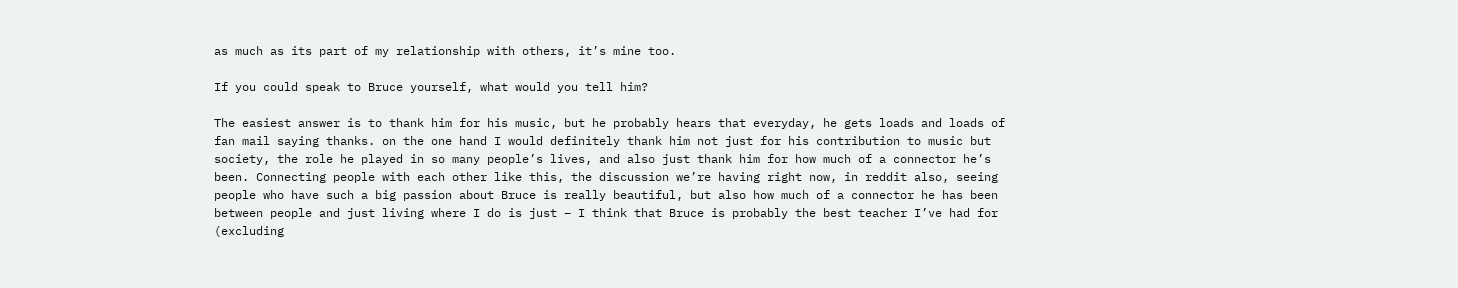as much as its part of my relationship with others, it’s mine too.

If you could speak to Bruce yourself, what would you tell him?

The easiest answer is to thank him for his music, but he probably hears that everyday, he gets loads and loads of fan mail saying thanks. on the one hand I would definitely thank him not just for his contribution to music but society, the role he played in so many people’s lives, and also just thank him for how much of a connector he’s been. Connecting people with each other like this, the discussion we’re having right now, in reddit also, seeing people who have such a big passion about Bruce is really beautiful, but also how much of a connector he has been between people and just living where I do is just – I think that Bruce is probably the best teacher I’ve had for (excluding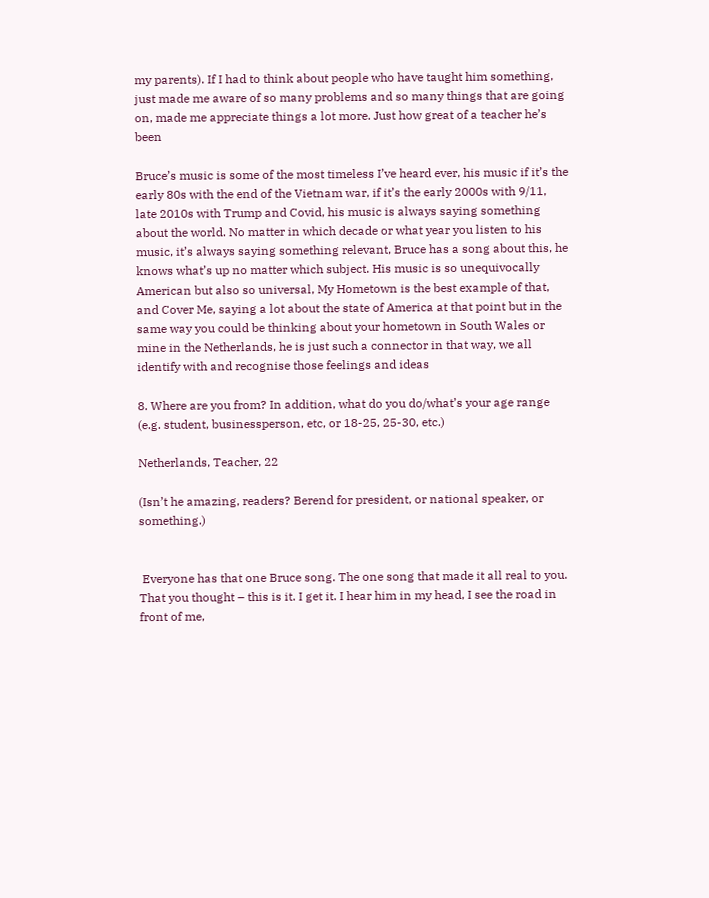my parents). If I had to think about people who have taught him something, just made me aware of so many problems and so many things that are going on, made me appreciate things a lot more. Just how great of a teacher he’s been

Bruce’s music is some of the most timeless I’ve heard ever, his music if it’s the early 80s with the end of the Vietnam war, if it’s the early 2000s with 9/11, late 2010s with Trump and Covid, his music is always saying something about the world. No matter in which decade or what year you listen to his music, it’s always saying something relevant, Bruce has a song about this, he knows what’s up no matter which subject. His music is so unequivocally American but also so universal, My Hometown is the best example of that, and Cover Me, saying a lot about the state of America at that point but in the same way you could be thinking about your hometown in South Wales or mine in the Netherlands, he is just such a connector in that way, we all identify with and recognise those feelings and ideas

8. Where are you from? In addition, what do you do/what’s your age range (e.g. student, businessperson, etc, or 18-25, 25-30, etc.)

Netherlands, Teacher, 22

(Isn’t he amazing, readers? Berend for president, or national speaker, or something.)


 Everyone has that one Bruce song. The one song that made it all real to you. That you thought – this is it. I get it. I hear him in my head, I see the road in front of me,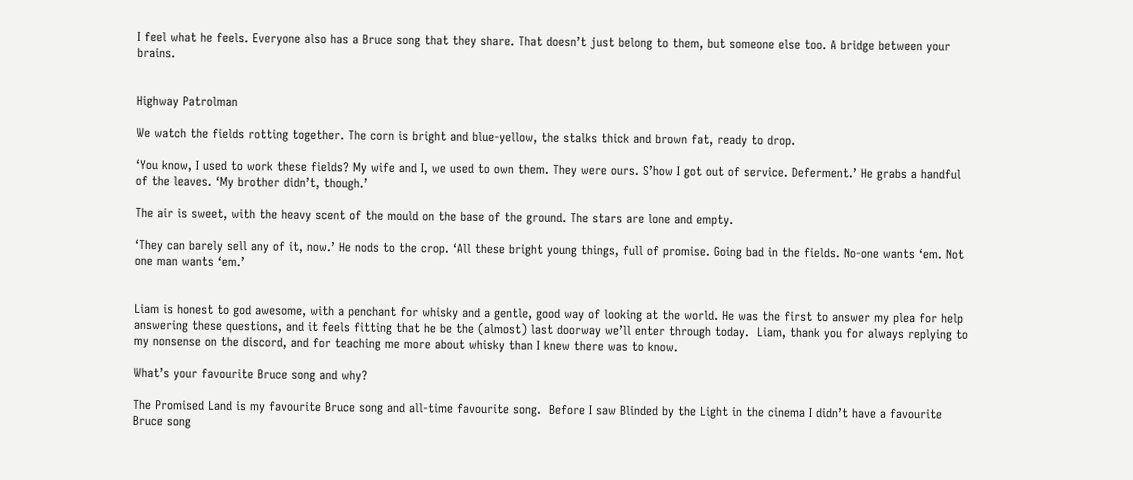I feel what he feels. Everyone also has a Bruce song that they share. That doesn’t just belong to them, but someone else too. A bridge between your brains.


Highway Patrolman

We watch the fields rotting together. The corn is bright and blue-yellow, the stalks thick and brown fat, ready to drop.

‘You know, I used to work these fields? My wife and I, we used to own them. They were ours. S’how I got out of service. Deferment.’ He grabs a handful of the leaves. ‘My brother didn’t, though.’

The air is sweet, with the heavy scent of the mould on the base of the ground. The stars are lone and empty.

‘They can barely sell any of it, now.’ He nods to the crop. ‘All these bright young things, full of promise. Going bad in the fields. No-one wants ‘em. Not one man wants ‘em.’


Liam is honest to god awesome, with a penchant for whisky and a gentle, good way of looking at the world. He was the first to answer my plea for help answering these questions, and it feels fitting that he be the (almost) last doorway we’ll enter through today.  Liam, thank you for always replying to my nonsense on the discord, and for teaching me more about whisky than I knew there was to know.

What’s your favourite Bruce song and why?

The Promised Land is my favourite Bruce song and all-time favourite song.  Before I saw Blinded by the Light in the cinema I didn’t have a favourite Bruce song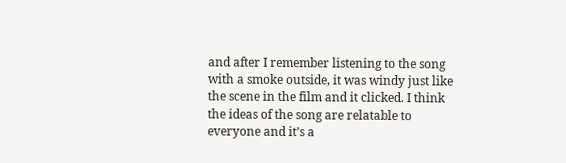and after I remember listening to the song with a smoke outside, it was windy just like the scene in the film and it clicked. I think the ideas of the song are relatable to everyone and it’s a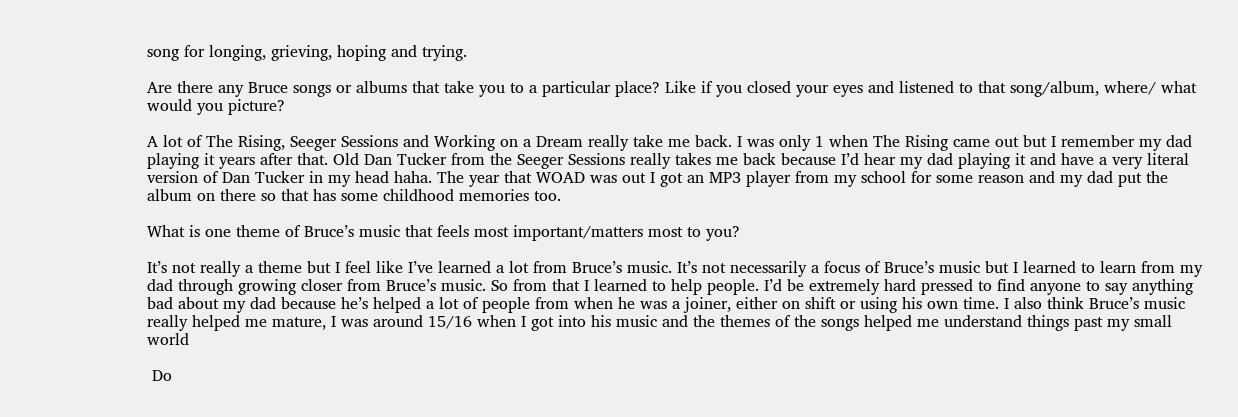song for longing, grieving, hoping and trying.

Are there any Bruce songs or albums that take you to a particular place? Like if you closed your eyes and listened to that song/album, where/ what would you picture?

A lot of The Rising, Seeger Sessions and Working on a Dream really take me back. I was only 1 when The Rising came out but I remember my dad playing it years after that. Old Dan Tucker from the Seeger Sessions really takes me back because I’d hear my dad playing it and have a very literal version of Dan Tucker in my head haha. The year that WOAD was out I got an MP3 player from my school for some reason and my dad put the album on there so that has some childhood memories too.

What is one theme of Bruce’s music that feels most important/matters most to you?

It’s not really a theme but I feel like I’ve learned a lot from Bruce’s music. It’s not necessarily a focus of Bruce’s music but I learned to learn from my dad through growing closer from Bruce’s music. So from that I learned to help people. I’d be extremely hard pressed to find anyone to say anything bad about my dad because he’s helped a lot of people from when he was a joiner, either on shift or using his own time. I also think Bruce’s music really helped me mature, I was around 15/16 when I got into his music and the themes of the songs helped me understand things past my small world

 Do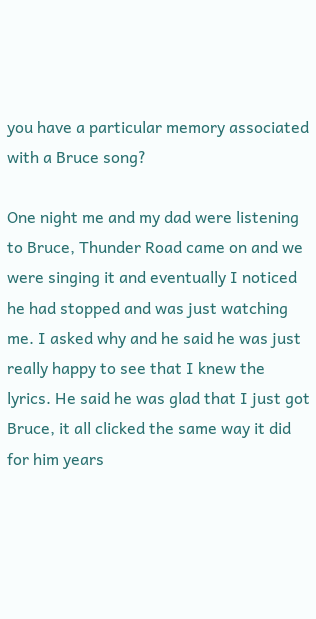you have a particular memory associated with a Bruce song?

One night me and my dad were listening to Bruce, Thunder Road came on and we were singing it and eventually I noticed he had stopped and was just watching me. I asked why and he said he was just really happy to see that I knew the lyrics. He said he was glad that I just got Bruce, it all clicked the same way it did for him years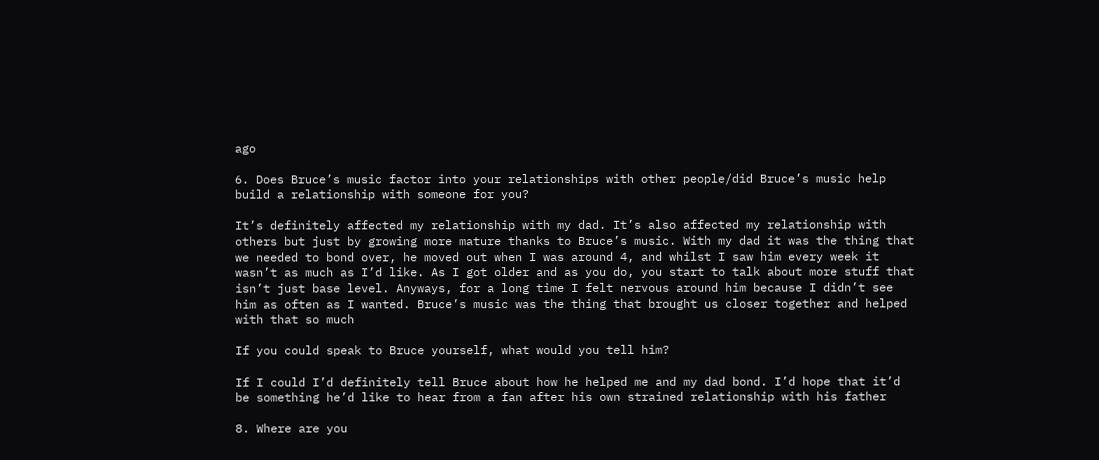ago

6. Does Bruce’s music factor into your relationships with other people/did Bruce’s music help build a relationship with someone for you?

It’s definitely affected my relationship with my dad. It’s also affected my relationship with others but just by growing more mature thanks to Bruce’s music. With my dad it was the thing that we needed to bond over, he moved out when I was around 4, and whilst I saw him every week it wasn’t as much as I’d like. As I got older and as you do, you start to talk about more stuff that isn’t just base level. Anyways, for a long time I felt nervous around him because I didn’t see him as often as I wanted. Bruce’s music was the thing that brought us closer together and helped with that so much

If you could speak to Bruce yourself, what would you tell him?

If I could I’d definitely tell Bruce about how he helped me and my dad bond. I’d hope that it’d be something he’d like to hear from a fan after his own strained relationship with his father

8. Where are you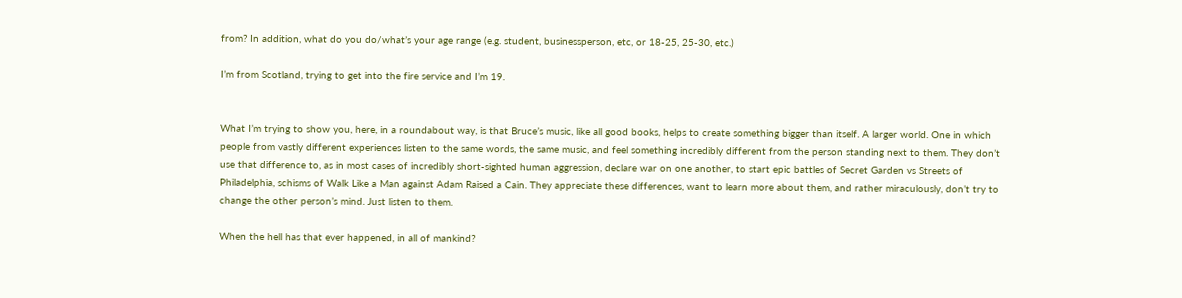from? In addition, what do you do/what’s your age range (e.g. student, businessperson, etc, or 18-25, 25-30, etc.)

I’m from Scotland, trying to get into the fire service and I’m 19.


What I’m trying to show you, here, in a roundabout way, is that Bruce’s music, like all good books, helps to create something bigger than itself. A larger world. One in which people from vastly different experiences listen to the same words, the same music, and feel something incredibly different from the person standing next to them. They don’t use that difference to, as in most cases of incredibly short-sighted human aggression, declare war on one another, to start epic battles of Secret Garden vs Streets of Philadelphia, schisms of Walk Like a Man against Adam Raised a Cain. They appreciate these differences, want to learn more about them, and rather miraculously, don’t try to change the other person’s mind. Just listen to them.

When the hell has that ever happened, in all of mankind?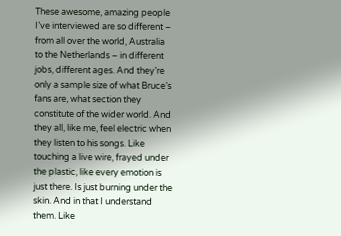These awesome, amazing people I’ve interviewed are so different – from all over the world, Australia to the Netherlands – in different jobs, different ages. And they’re only a sample size of what Bruce’s fans are, what section they constitute of the wider world. And they all, like me, feel electric when they listen to his songs. Like touching a live wire, frayed under the plastic, like every emotion is just there. Is just burning under the skin. And in that I understand them. Like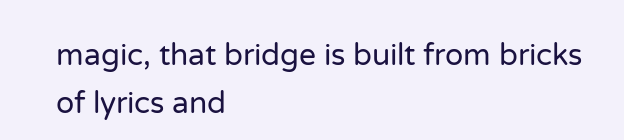magic, that bridge is built from bricks of lyrics and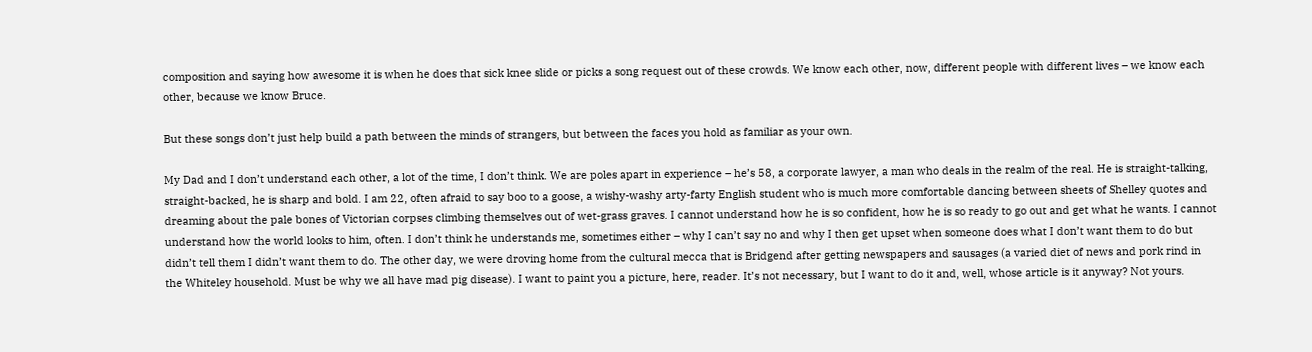composition and saying how awesome it is when he does that sick knee slide or picks a song request out of these crowds. We know each other, now, different people with different lives – we know each other, because we know Bruce.

But these songs don’t just help build a path between the minds of strangers, but between the faces you hold as familiar as your own.

My Dad and I don’t understand each other, a lot of the time, I don’t think. We are poles apart in experience – he’s 58, a corporate lawyer, a man who deals in the realm of the real. He is straight-talking, straight-backed, he is sharp and bold. I am 22, often afraid to say boo to a goose, a wishy-washy arty-farty English student who is much more comfortable dancing between sheets of Shelley quotes and dreaming about the pale bones of Victorian corpses climbing themselves out of wet-grass graves. I cannot understand how he is so confident, how he is so ready to go out and get what he wants. I cannot understand how the world looks to him, often. I don’t think he understands me, sometimes either – why I can’t say no and why I then get upset when someone does what I don’t want them to do but didn’t tell them I didn’t want them to do. The other day, we were droving home from the cultural mecca that is Bridgend after getting newspapers and sausages (a varied diet of news and pork rind in the Whiteley household. Must be why we all have mad pig disease). I want to paint you a picture, here, reader. It’s not necessary, but I want to do it and, well, whose article is it anyway? Not yours.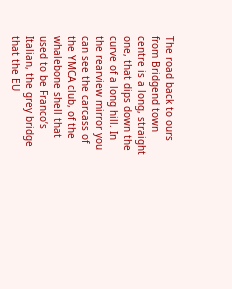The road back to ours from Bridgend town centre is a long, straight one, that dips down the curve of a long hill. In the rearview mirror you can see the carcass of the YMCA club, of the whalebone shell that used to be Franco’s Italian, the grey bridge that the EU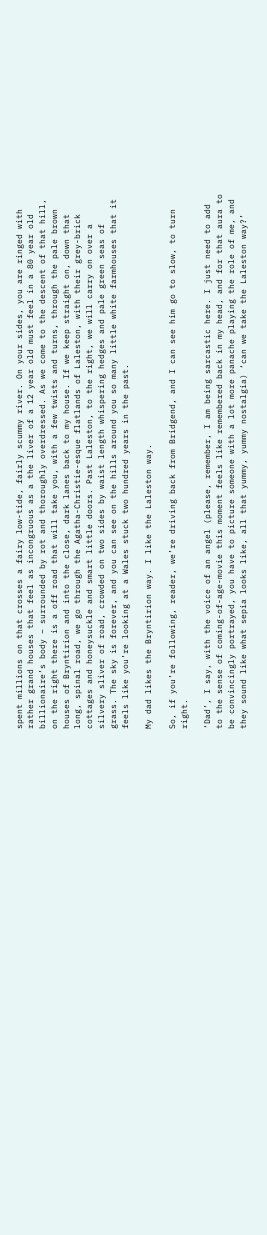spent millions on that crosses a fairy low-tide, fairly scummy river. On your sides, you are ringed with rather grand houses that feel as incongruous as a the liver of a 12 year old must feel in a 80 year old billionaire’s body – surrounded by rot and thoroughly overdressed. As we come to the descent of that hill, on the right there is a off road that will take you, with a few twists and turns, through the pale brown houses of Bryntirion and into the close, dark lanes back to my house. If we keep straight on, down that long, spinal road, we go through the Agatha-Christie-esque flatlands of Laleston, with their grey-brick cottages and honeysuckle and smart little doors. Past Laleston, to the right, we will carry on over a silvery sliver of road, crowded on two sides by waist length whispering hedges and pale green seas of grass. The sky is forever, and you can see on the hills around you so many little white farmhouses that it feels like you’re looking at a Wales stuck two hundred years in the past.

My dad likes the Bryntirion way. I like the Laleston way.

So, if you’re following, reader, we’re driving back from Bridgend, and I can see him go to slow, to turn right.

‘Dad’, I say, with the voice of an angel (please, remember, I am being sarcastic here. I just need to add to the sense of coming-of-age-movie this moment feels like remembered back in my head, and for that aura to be convincingly portrayed, you have to picture someone with a lot more panache playing the role of me, and they sound like what sepia looks like, all that yummy, yummy nostalgia) ‘can we take the Laleston way?’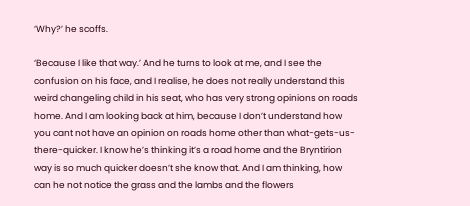‘Why?’ he scoffs.

‘Because I like that way.’ And he turns to look at me, and I see the confusion on his face, and I realise, he does not really understand this weird changeling child in his seat, who has very strong opinions on roads home. And I am looking back at him, because I don’t understand how you cant not have an opinion on roads home other than what-gets-us-there-quicker. I know he’s thinking it’s a road home and the Bryntirion way is so much quicker doesn’t she know that. And I am thinking, how can he not notice the grass and the lambs and the flowers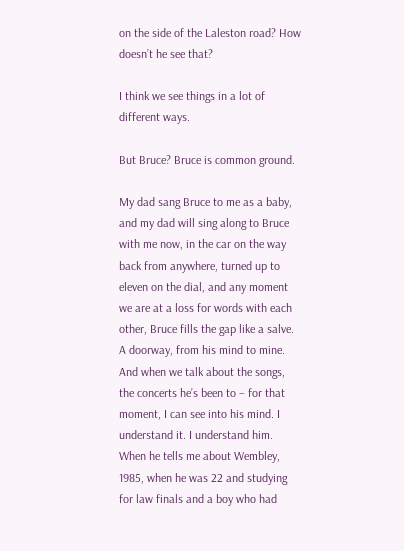on the side of the Laleston road? How doesn’t he see that?

I think we see things in a lot of different ways.

But Bruce? Bruce is common ground.

My dad sang Bruce to me as a baby, and my dad will sing along to Bruce with me now, in the car on the way back from anywhere, turned up to eleven on the dial, and any moment we are at a loss for words with each other, Bruce fills the gap like a salve. A doorway, from his mind to mine. And when we talk about the songs, the concerts he’s been to – for that moment, I can see into his mind. I understand it. I understand him. When he tells me about Wembley, 1985, when he was 22 and studying for law finals and a boy who had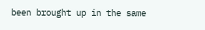been brought up in the same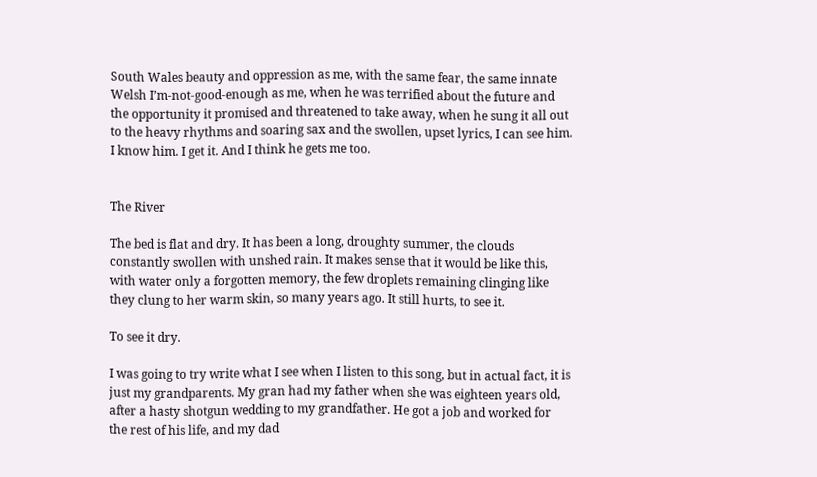South Wales beauty and oppression as me, with the same fear, the same innate Welsh I’m-not-good-enough as me, when he was terrified about the future and the opportunity it promised and threatened to take away, when he sung it all out to the heavy rhythms and soaring sax and the swollen, upset lyrics, I can see him. I know him. I get it. And I think he gets me too.


The River

The bed is flat and dry. It has been a long, droughty summer, the clouds constantly swollen with unshed rain. It makes sense that it would be like this, with water only a forgotten memory, the few droplets remaining clinging like they clung to her warm skin, so many years ago. It still hurts, to see it.

To see it dry.

I was going to try write what I see when I listen to this song, but in actual fact, it is just my grandparents. My gran had my father when she was eighteen years old, after a hasty shotgun wedding to my grandfather. He got a job and worked for the rest of his life, and my dad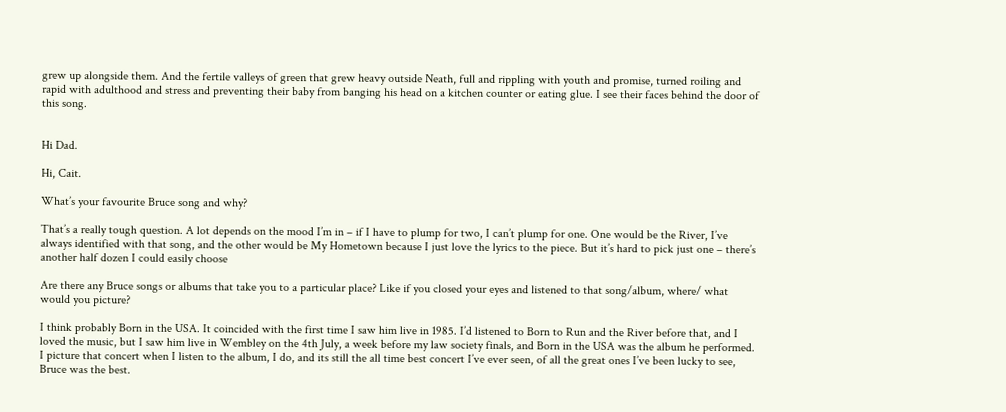grew up alongside them. And the fertile valleys of green that grew heavy outside Neath, full and rippling with youth and promise, turned roiling and rapid with adulthood and stress and preventing their baby from banging his head on a kitchen counter or eating glue. I see their faces behind the door of this song.


Hi Dad.

Hi, Cait.

What’s your favourite Bruce song and why?

That’s a really tough question. A lot depends on the mood I’m in – if I have to plump for two, I can’t plump for one. One would be the River, I’ve always identified with that song, and the other would be My Hometown because I just love the lyrics to the piece. But it’s hard to pick just one – there’s another half dozen I could easily choose

Are there any Bruce songs or albums that take you to a particular place? Like if you closed your eyes and listened to that song/album, where/ what would you picture?

I think probably Born in the USA. It coincided with the first time I saw him live in 1985. I’d listened to Born to Run and the River before that, and I loved the music, but I saw him live in Wembley on the 4th July, a week before my law society finals, and Born in the USA was the album he performed. I picture that concert when I listen to the album, I do, and its still the all time best concert I’ve ever seen, of all the great ones I’ve been lucky to see, Bruce was the best.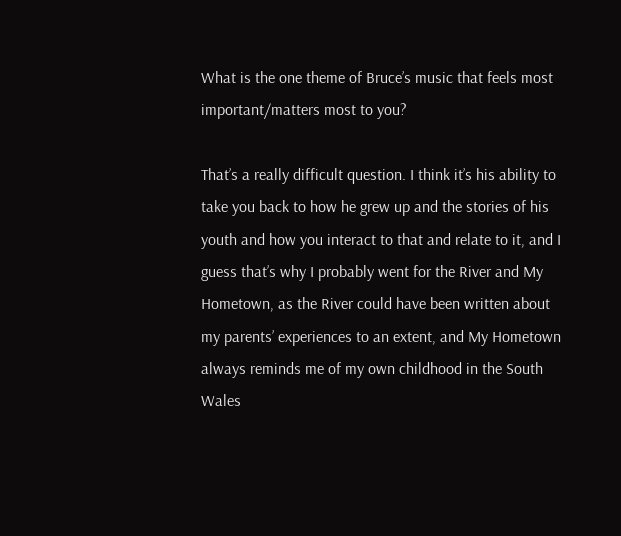What is the one theme of Bruce’s music that feels most important/matters most to you?

That’s a really difficult question. I think it’s his ability to take you back to how he grew up and the stories of his youth and how you interact to that and relate to it, and I guess that’s why I probably went for the River and My Hometown, as the River could have been written about my parents’ experiences to an extent, and My Hometown always reminds me of my own childhood in the South Wales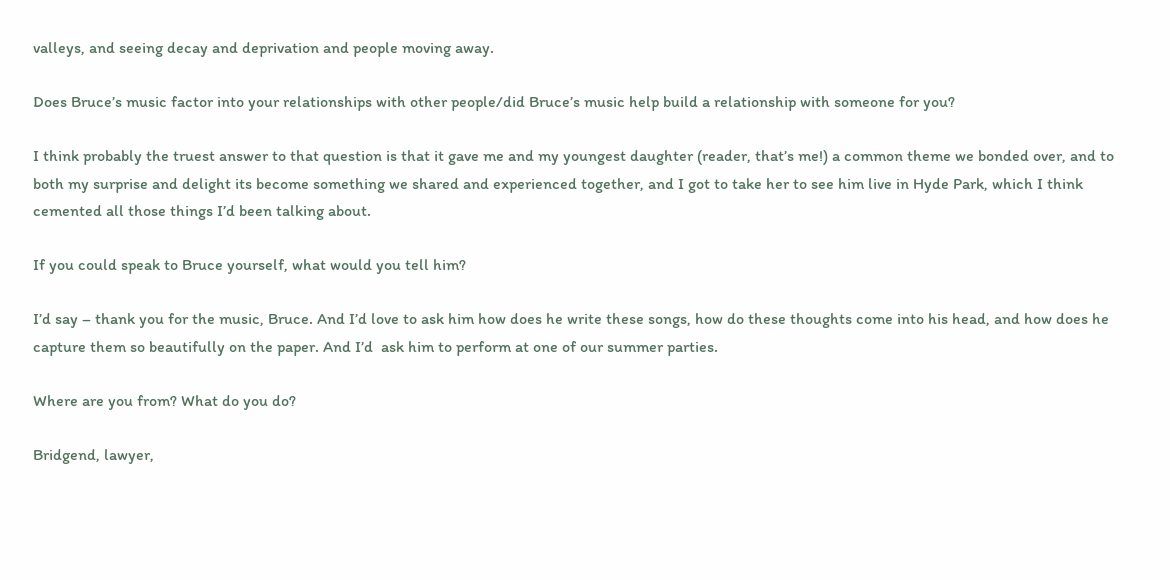valleys, and seeing decay and deprivation and people moving away.

Does Bruce’s music factor into your relationships with other people/did Bruce’s music help build a relationship with someone for you?

I think probably the truest answer to that question is that it gave me and my youngest daughter (reader, that’s me!) a common theme we bonded over, and to both my surprise and delight its become something we shared and experienced together, and I got to take her to see him live in Hyde Park, which I think cemented all those things I’d been talking about.

If you could speak to Bruce yourself, what would you tell him?

I’d say – thank you for the music, Bruce. And I’d love to ask him how does he write these songs, how do these thoughts come into his head, and how does he capture them so beautifully on the paper. And I’d  ask him to perform at one of our summer parties.

Where are you from? What do you do?

Bridgend, lawyer,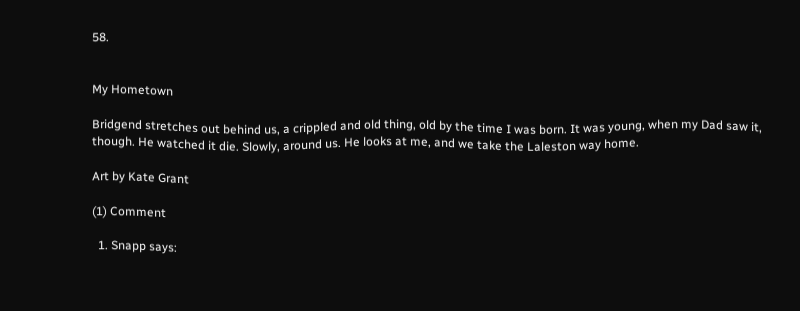58.


My Hometown

Bridgend stretches out behind us, a crippled and old thing, old by the time I was born. It was young, when my Dad saw it, though. He watched it die. Slowly, around us. He looks at me, and we take the Laleston way home.

Art by Kate Grant

(1) Comment

  1. Snapp says: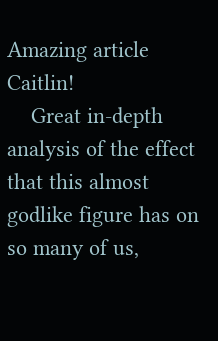Amazing article Caitlin!
    Great in-depth analysis of the effect that this almost godlike figure has on so many of us,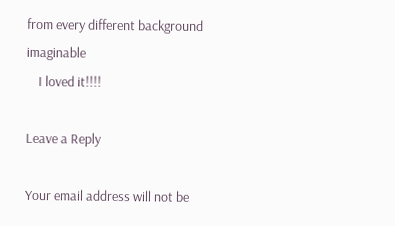from every different background imaginable
    I loved it!!!!

Leave a Reply

Your email address will not be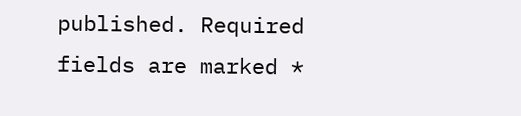published. Required fields are marked *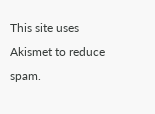This site uses Akismet to reduce spam.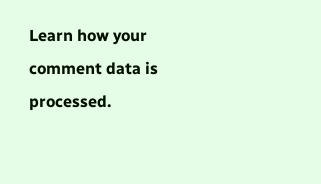Learn how your comment data is processed.